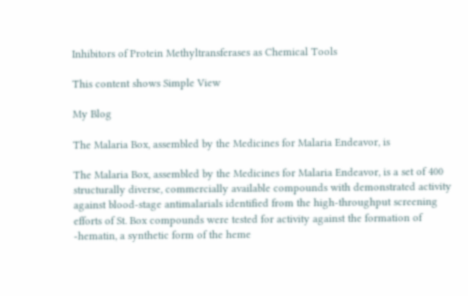Inhibitors of Protein Methyltransferases as Chemical Tools

This content shows Simple View

My Blog

The Malaria Box, assembled by the Medicines for Malaria Endeavor, is

The Malaria Box, assembled by the Medicines for Malaria Endeavor, is a set of 400 structurally diverse, commercially available compounds with demonstrated activity against blood-stage antimalarials identified from the high-throughput screening efforts of St. Box compounds were tested for activity against the formation of -hematin, a synthetic form of the heme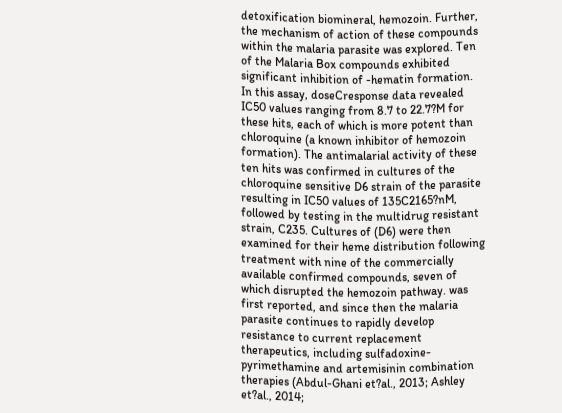detoxification biomineral, hemozoin. Further, the mechanism of action of these compounds within the malaria parasite was explored. Ten of the Malaria Box compounds exhibited significant inhibition of -hematin formation. In this assay, doseCresponse data revealed IC50 values ranging from 8.7 to 22.7?M for these hits, each of which is more potent than chloroquine (a known inhibitor of hemozoin formation). The antimalarial activity of these ten hits was confirmed in cultures of the chloroquine sensitive D6 strain of the parasite resulting in IC50 values of 135C2165?nM, followed by testing in the multidrug resistant strain, C235. Cultures of (D6) were then examined for their heme distribution following treatment with nine of the commercially available confirmed compounds, seven of which disrupted the hemozoin pathway. was first reported, and since then the malaria parasite continues to rapidly develop resistance to current replacement therapeutics, including sulfadoxine-pyrimethamine and artemisinin combination therapies (Abdul-Ghani et?al., 2013; Ashley et?al., 2014;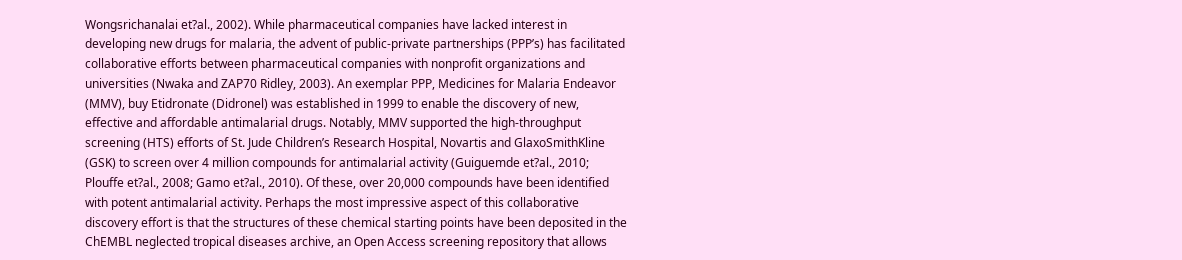Wongsrichanalai et?al., 2002). While pharmaceutical companies have lacked interest in developing new drugs for malaria, the advent of public-private partnerships (PPP’s) has facilitated collaborative efforts between pharmaceutical companies with nonprofit organizations and universities (Nwaka and ZAP70 Ridley, 2003). An exemplar PPP, Medicines for Malaria Endeavor (MMV), buy Etidronate (Didronel) was established in 1999 to enable the discovery of new, effective and affordable antimalarial drugs. Notably, MMV supported the high-throughput screening (HTS) efforts of St. Jude Children’s Research Hospital, Novartis and GlaxoSmithKline (GSK) to screen over 4 million compounds for antimalarial activity (Guiguemde et?al., 2010; Plouffe et?al., 2008; Gamo et?al., 2010). Of these, over 20,000 compounds have been identified with potent antimalarial activity. Perhaps the most impressive aspect of this collaborative discovery effort is that the structures of these chemical starting points have been deposited in the ChEMBL neglected tropical diseases archive, an Open Access screening repository that allows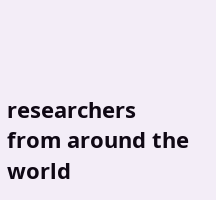researchers from around the world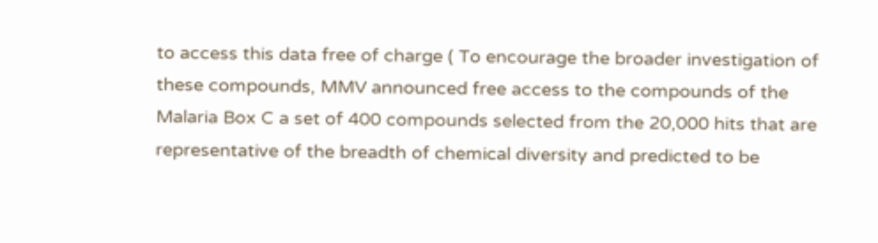to access this data free of charge ( To encourage the broader investigation of these compounds, MMV announced free access to the compounds of the Malaria Box C a set of 400 compounds selected from the 20,000 hits that are representative of the breadth of chemical diversity and predicted to be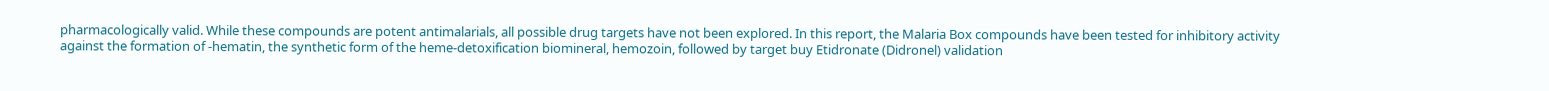pharmacologically valid. While these compounds are potent antimalarials, all possible drug targets have not been explored. In this report, the Malaria Box compounds have been tested for inhibitory activity against the formation of -hematin, the synthetic form of the heme-detoxification biomineral, hemozoin, followed by target buy Etidronate (Didronel) validation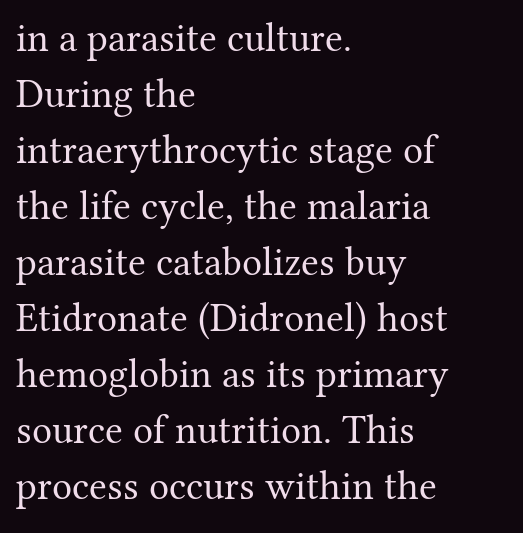in a parasite culture. During the intraerythrocytic stage of the life cycle, the malaria parasite catabolizes buy Etidronate (Didronel) host hemoglobin as its primary source of nutrition. This process occurs within the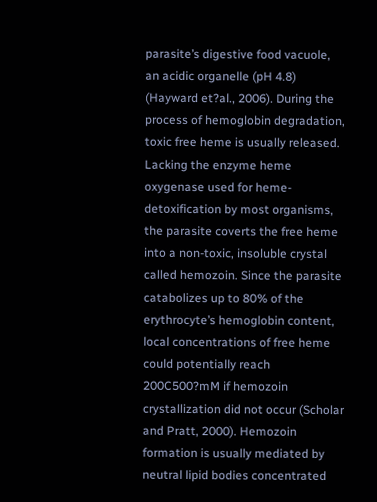parasite’s digestive food vacuole, an acidic organelle (pH 4.8) (Hayward et?al., 2006). During the process of hemoglobin degradation, toxic free heme is usually released. Lacking the enzyme heme oxygenase used for heme-detoxification by most organisms, the parasite coverts the free heme into a non-toxic, insoluble crystal called hemozoin. Since the parasite catabolizes up to 80% of the erythrocyte’s hemoglobin content, local concentrations of free heme could potentially reach 200C500?mM if hemozoin crystallization did not occur (Scholar and Pratt, 2000). Hemozoin formation is usually mediated by neutral lipid bodies concentrated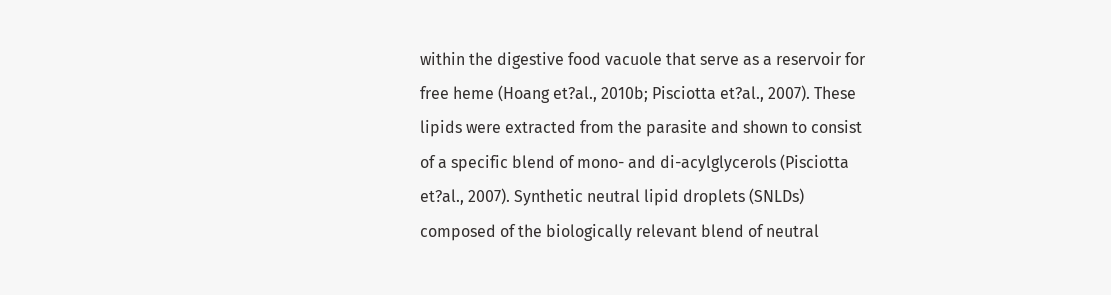within the digestive food vacuole that serve as a reservoir for free heme (Hoang et?al., 2010b; Pisciotta et?al., 2007). These lipids were extracted from the parasite and shown to consist of a specific blend of mono- and di-acylglycerols (Pisciotta et?al., 2007). Synthetic neutral lipid droplets (SNLDs) composed of the biologically relevant blend of neutral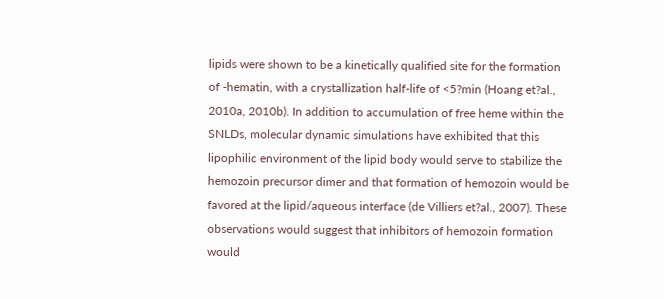lipids were shown to be a kinetically qualified site for the formation of -hematin, with a crystallization half-life of <5?min (Hoang et?al., 2010a, 2010b). In addition to accumulation of free heme within the SNLDs, molecular dynamic simulations have exhibited that this lipophilic environment of the lipid body would serve to stabilize the hemozoin precursor dimer and that formation of hemozoin would be favored at the lipid/aqueous interface (de Villiers et?al., 2007). These observations would suggest that inhibitors of hemozoin formation would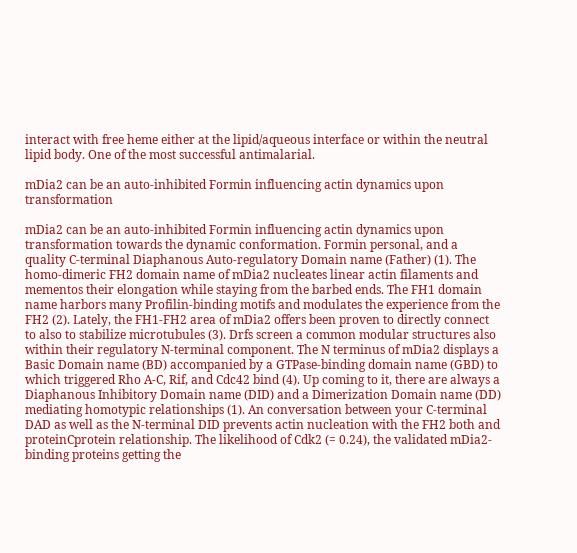interact with free heme either at the lipid/aqueous interface or within the neutral lipid body. One of the most successful antimalarial.

mDia2 can be an auto-inhibited Formin influencing actin dynamics upon transformation

mDia2 can be an auto-inhibited Formin influencing actin dynamics upon transformation towards the dynamic conformation. Formin personal, and a quality C-terminal Diaphanous Auto-regulatory Domain name (Father) (1). The homo-dimeric FH2 domain name of mDia2 nucleates linear actin filaments and mementos their elongation while staying from the barbed ends. The FH1 domain name harbors many Profilin-binding motifs and modulates the experience from the FH2 (2). Lately, the FH1-FH2 area of mDia2 offers been proven to directly connect to also to stabilize microtubules (3). Drfs screen a common modular structures also within their regulatory N-terminal component. The N terminus of mDia2 displays a Basic Domain name (BD) accompanied by a GTPase-binding domain name (GBD) to which triggered Rho A-C, Rif, and Cdc42 bind (4). Up coming to it, there are always a Diaphanous Inhibitory Domain name (DID) and a Dimerization Domain name (DD) mediating homotypic relationships (1). An conversation between your C-terminal DAD as well as the N-terminal DID prevents actin nucleation with the FH2 both and proteinCprotein relationship. The likelihood of Cdk2 (= 0.24), the validated mDia2-binding proteins getting the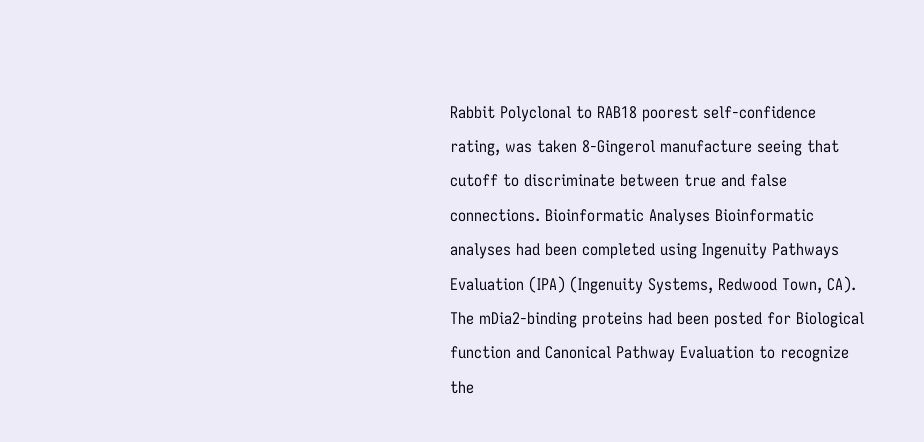Rabbit Polyclonal to RAB18 poorest self-confidence rating, was taken 8-Gingerol manufacture seeing that cutoff to discriminate between true and false connections. Bioinformatic Analyses Bioinformatic analyses had been completed using Ingenuity Pathways Evaluation (IPA) (Ingenuity Systems, Redwood Town, CA). The mDia2-binding proteins had been posted for Biological function and Canonical Pathway Evaluation to recognize the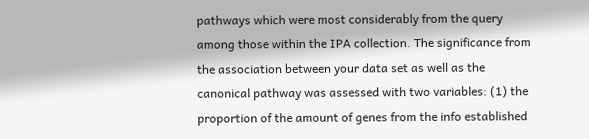pathways which were most considerably from the query among those within the IPA collection. The significance from the association between your data set as well as the canonical pathway was assessed with two variables: (1) the proportion of the amount of genes from the info established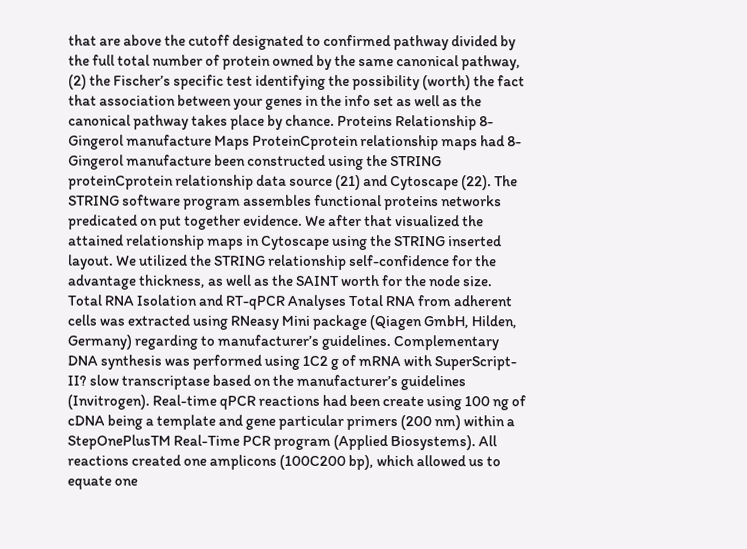that are above the cutoff designated to confirmed pathway divided by the full total number of protein owned by the same canonical pathway, (2) the Fischer’s specific test identifying the possibility (worth) the fact that association between your genes in the info set as well as the canonical pathway takes place by chance. Proteins Relationship 8-Gingerol manufacture Maps ProteinCprotein relationship maps had 8-Gingerol manufacture been constructed using the STRING proteinCprotein relationship data source (21) and Cytoscape (22). The STRING software program assembles functional proteins networks predicated on put together evidence. We after that visualized the attained relationship maps in Cytoscape using the STRING inserted layout. We utilized the STRING relationship self-confidence for the advantage thickness, as well as the SAINT worth for the node size. Total RNA Isolation and RT-qPCR Analyses Total RNA from adherent cells was extracted using RNeasy Mini package (Qiagen GmbH, Hilden, Germany) regarding to manufacturer’s guidelines. Complementary DNA synthesis was performed using 1C2 g of mRNA with SuperScript-II? slow transcriptase based on the manufacturer’s guidelines (Invitrogen). Real-time qPCR reactions had been create using 100 ng of cDNA being a template and gene particular primers (200 nm) within a StepOnePlusTM Real-Time PCR program (Applied Biosystems). All reactions created one amplicons (100C200 bp), which allowed us to equate one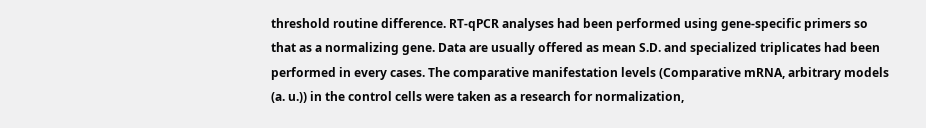threshold routine difference. RT-qPCR analyses had been performed using gene-specific primers so that as a normalizing gene. Data are usually offered as mean S.D. and specialized triplicates had been performed in every cases. The comparative manifestation levels (Comparative mRNA, arbitrary models (a. u.)) in the control cells were taken as a research for normalization,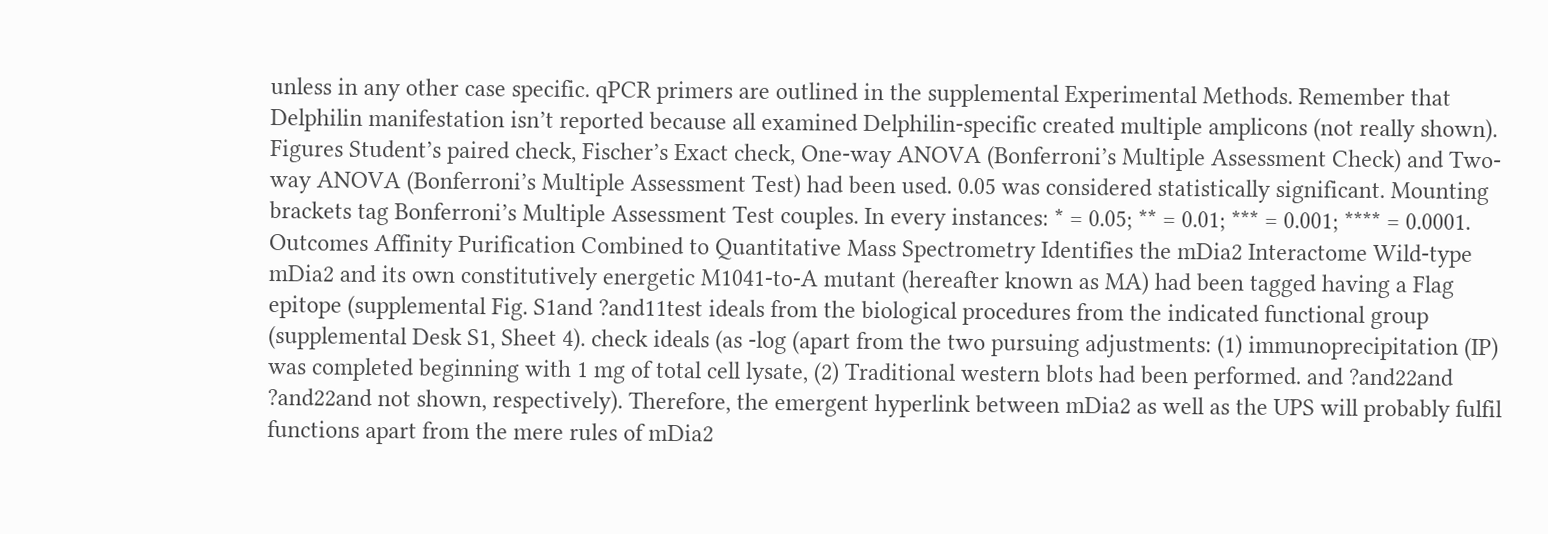unless in any other case specific. qPCR primers are outlined in the supplemental Experimental Methods. Remember that Delphilin manifestation isn’t reported because all examined Delphilin-specific created multiple amplicons (not really shown). Figures Student’s paired check, Fischer’s Exact check, One-way ANOVA (Bonferroni’s Multiple Assessment Check) and Two-way ANOVA (Bonferroni’s Multiple Assessment Test) had been used. 0.05 was considered statistically significant. Mounting brackets tag Bonferroni’s Multiple Assessment Test couples. In every instances: * = 0.05; ** = 0.01; *** = 0.001; **** = 0.0001. Outcomes Affinity Purification Combined to Quantitative Mass Spectrometry Identifies the mDia2 Interactome Wild-type mDia2 and its own constitutively energetic M1041-to-A mutant (hereafter known as MA) had been tagged having a Flag epitope (supplemental Fig. S1and ?and11test ideals from the biological procedures from the indicated functional group (supplemental Desk S1, Sheet 4). check ideals (as -log (apart from the two pursuing adjustments: (1) immunoprecipitation (IP) was completed beginning with 1 mg of total cell lysate, (2) Traditional western blots had been performed. and ?and22and ?and22and not shown, respectively). Therefore, the emergent hyperlink between mDia2 as well as the UPS will probably fulfil functions apart from the mere rules of mDia2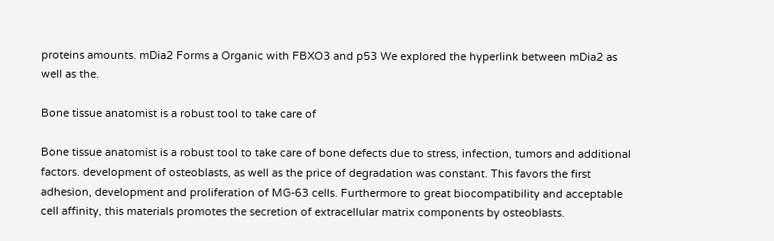proteins amounts. mDia2 Forms a Organic with FBXO3 and p53 We explored the hyperlink between mDia2 as well as the.

Bone tissue anatomist is a robust tool to take care of

Bone tissue anatomist is a robust tool to take care of bone defects due to stress, infection, tumors and additional factors. development of osteoblasts, as well as the price of degradation was constant. This favors the first adhesion, development and proliferation of MG-63 cells. Furthermore to great biocompatibility and acceptable cell affinity, this materials promotes the secretion of extracellular matrix components by osteoblasts.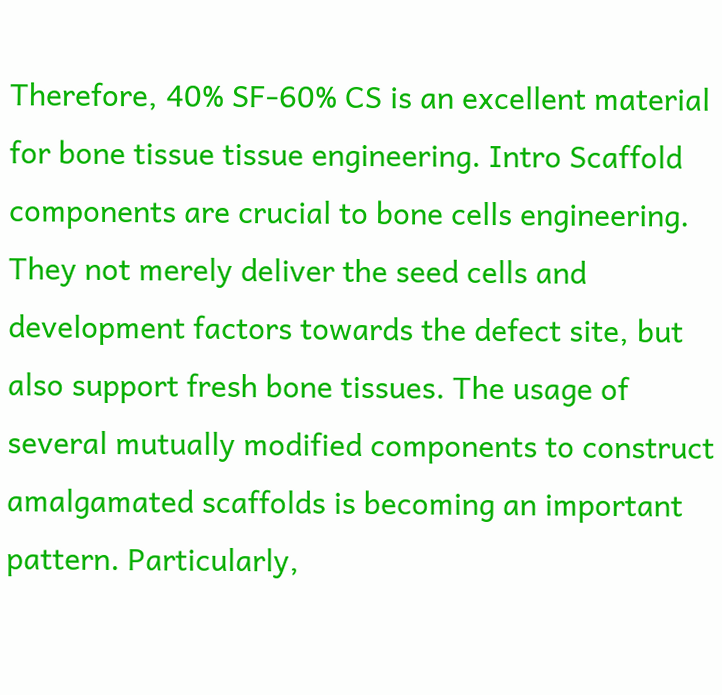Therefore, 40% SF-60% CS is an excellent material for bone tissue tissue engineering. Intro Scaffold components are crucial to bone cells engineering. They not merely deliver the seed cells and development factors towards the defect site, but also support fresh bone tissues. The usage of several mutually modified components to construct amalgamated scaffolds is becoming an important pattern. Particularly,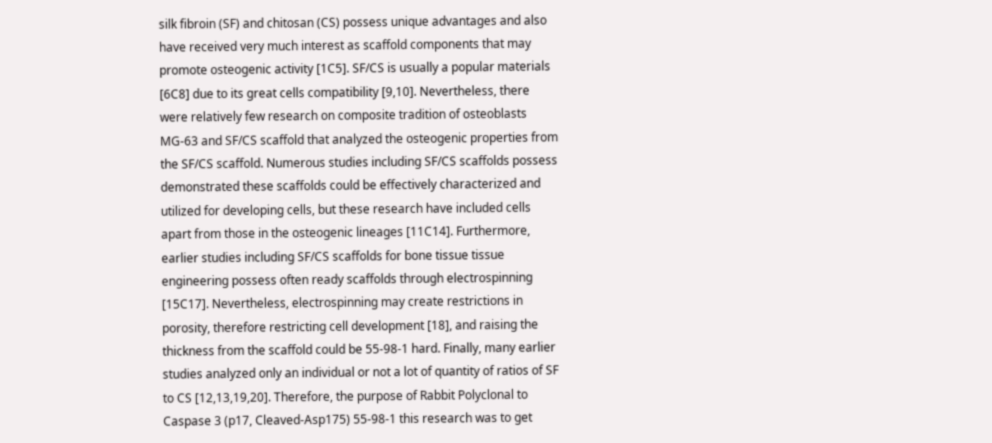silk fibroin (SF) and chitosan (CS) possess unique advantages and also have received very much interest as scaffold components that may promote osteogenic activity [1C5]. SF/CS is usually a popular materials [6C8] due to its great cells compatibility [9,10]. Nevertheless, there were relatively few research on composite tradition of osteoblasts MG-63 and SF/CS scaffold that analyzed the osteogenic properties from the SF/CS scaffold. Numerous studies including SF/CS scaffolds possess demonstrated these scaffolds could be effectively characterized and utilized for developing cells, but these research have included cells apart from those in the osteogenic lineages [11C14]. Furthermore, earlier studies including SF/CS scaffolds for bone tissue tissue engineering possess often ready scaffolds through electrospinning [15C17]. Nevertheless, electrospinning may create restrictions in porosity, therefore restricting cell development [18], and raising the thickness from the scaffold could be 55-98-1 hard. Finally, many earlier studies analyzed only an individual or not a lot of quantity of ratios of SF to CS [12,13,19,20]. Therefore, the purpose of Rabbit Polyclonal to Caspase 3 (p17, Cleaved-Asp175) 55-98-1 this research was to get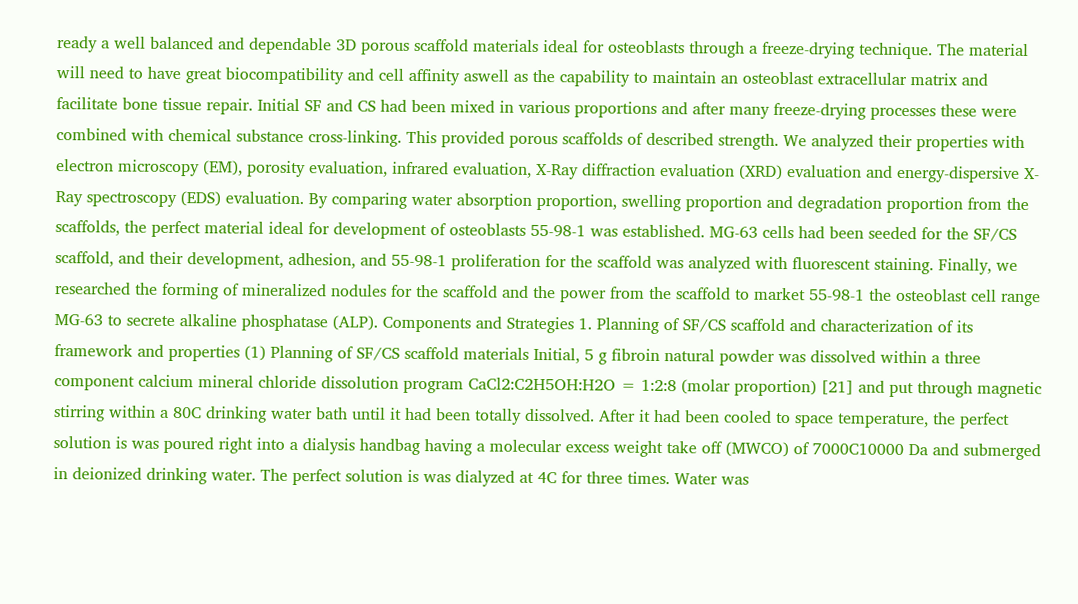ready a well balanced and dependable 3D porous scaffold materials ideal for osteoblasts through a freeze-drying technique. The material will need to have great biocompatibility and cell affinity aswell as the capability to maintain an osteoblast extracellular matrix and facilitate bone tissue repair. Initial SF and CS had been mixed in various proportions and after many freeze-drying processes these were combined with chemical substance cross-linking. This provided porous scaffolds of described strength. We analyzed their properties with electron microscopy (EM), porosity evaluation, infrared evaluation, X-Ray diffraction evaluation (XRD) evaluation and energy-dispersive X-Ray spectroscopy (EDS) evaluation. By comparing water absorption proportion, swelling proportion and degradation proportion from the scaffolds, the perfect material ideal for development of osteoblasts 55-98-1 was established. MG-63 cells had been seeded for the SF/CS scaffold, and their development, adhesion, and 55-98-1 proliferation for the scaffold was analyzed with fluorescent staining. Finally, we researched the forming of mineralized nodules for the scaffold and the power from the scaffold to market 55-98-1 the osteoblast cell range MG-63 to secrete alkaline phosphatase (ALP). Components and Strategies 1. Planning of SF/CS scaffold and characterization of its framework and properties (1) Planning of SF/CS scaffold materials Initial, 5 g fibroin natural powder was dissolved within a three component calcium mineral chloride dissolution program CaCl2:C2H5OH:H2O = 1:2:8 (molar proportion) [21] and put through magnetic stirring within a 80C drinking water bath until it had been totally dissolved. After it had been cooled to space temperature, the perfect solution is was poured right into a dialysis handbag having a molecular excess weight take off (MWCO) of 7000C10000 Da and submerged in deionized drinking water. The perfect solution is was dialyzed at 4C for three times. Water was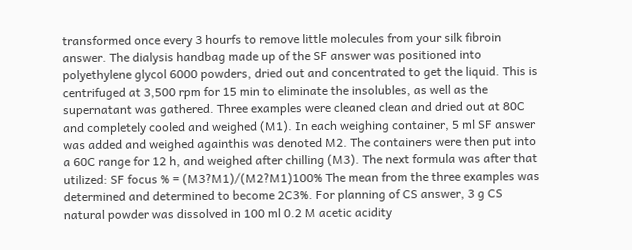transformed once every 3 hourfs to remove little molecules from your silk fibroin answer. The dialysis handbag made up of the SF answer was positioned into polyethylene glycol 6000 powders, dried out and concentrated to get the liquid. This is centrifuged at 3,500 rpm for 15 min to eliminate the insolubles, as well as the supernatant was gathered. Three examples were cleaned clean and dried out at 80C and completely cooled and weighed (M1). In each weighing container, 5 ml SF answer was added and weighed againthis was denoted M2. The containers were then put into a 60C range for 12 h, and weighed after chilling (M3). The next formula was after that utilized: SF focus % = (M3?M1)/(M2?M1)100% The mean from the three examples was determined and determined to become 2C3%. For planning of CS answer, 3 g CS natural powder was dissolved in 100 ml 0.2 M acetic acidity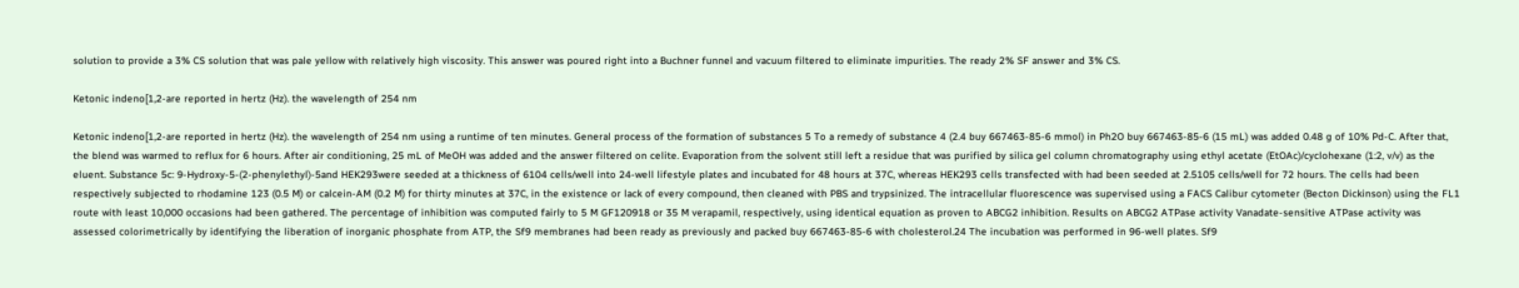solution to provide a 3% CS solution that was pale yellow with relatively high viscosity. This answer was poured right into a Buchner funnel and vacuum filtered to eliminate impurities. The ready 2% SF answer and 3% CS.

Ketonic indeno[1,2-are reported in hertz (Hz). the wavelength of 254 nm

Ketonic indeno[1,2-are reported in hertz (Hz). the wavelength of 254 nm using a runtime of ten minutes. General process of the formation of substances 5 To a remedy of substance 4 (2.4 buy 667463-85-6 mmol) in Ph2O buy 667463-85-6 (15 mL) was added 0.48 g of 10% Pd-C. After that, the blend was warmed to reflux for 6 hours. After air conditioning, 25 mL of MeOH was added and the answer filtered on celite. Evaporation from the solvent still left a residue that was purified by silica gel column chromatography using ethyl acetate (EtOAc)/cyclohexane (1:2, v/v) as the eluent. Substance 5c: 9-Hydroxy-5-(2-phenylethyl)-5and HEK293were seeded at a thickness of 6104 cells/well into 24-well lifestyle plates and incubated for 48 hours at 37C, whereas HEK293 cells transfected with had been seeded at 2.5105 cells/well for 72 hours. The cells had been respectively subjected to rhodamine 123 (0.5 M) or calcein-AM (0.2 M) for thirty minutes at 37C, in the existence or lack of every compound, then cleaned with PBS and trypsinized. The intracellular fluorescence was supervised using a FACS Calibur cytometer (Becton Dickinson) using the FL1 route with least 10,000 occasions had been gathered. The percentage of inhibition was computed fairly to 5 M GF120918 or 35 M verapamil, respectively, using identical equation as proven to ABCG2 inhibition. Results on ABCG2 ATPase activity Vanadate-sensitive ATPase activity was assessed colorimetrically by identifying the liberation of inorganic phosphate from ATP, the Sf9 membranes had been ready as previously and packed buy 667463-85-6 with cholesterol.24 The incubation was performed in 96-well plates. Sf9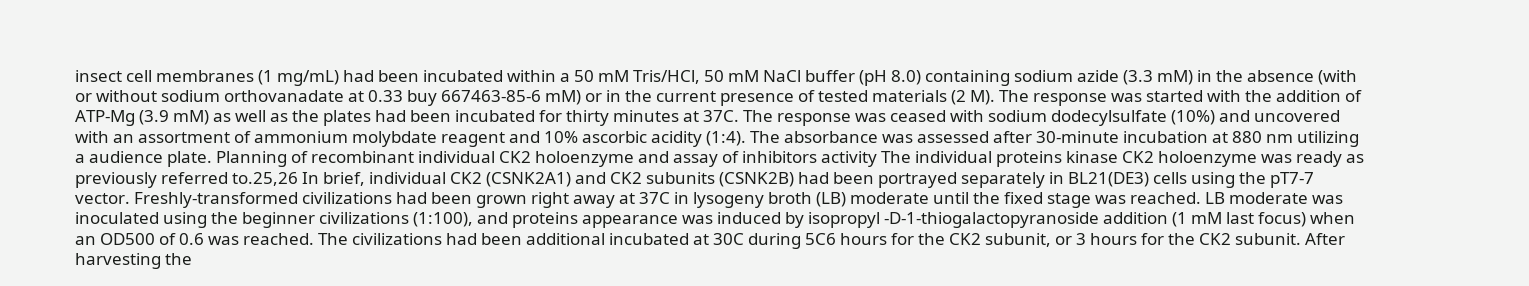insect cell membranes (1 mg/mL) had been incubated within a 50 mM Tris/HCl, 50 mM NaCl buffer (pH 8.0) containing sodium azide (3.3 mM) in the absence (with or without sodium orthovanadate at 0.33 buy 667463-85-6 mM) or in the current presence of tested materials (2 M). The response was started with the addition of ATP-Mg (3.9 mM) as well as the plates had been incubated for thirty minutes at 37C. The response was ceased with sodium dodecylsulfate (10%) and uncovered with an assortment of ammonium molybdate reagent and 10% ascorbic acidity (1:4). The absorbance was assessed after 30-minute incubation at 880 nm utilizing a audience plate. Planning of recombinant individual CK2 holoenzyme and assay of inhibitors activity The individual proteins kinase CK2 holoenzyme was ready as previously referred to.25,26 In brief, individual CK2 (CSNK2A1) and CK2 subunits (CSNK2B) had been portrayed separately in BL21(DE3) cells using the pT7-7 vector. Freshly-transformed civilizations had been grown right away at 37C in lysogeny broth (LB) moderate until the fixed stage was reached. LB moderate was inoculated using the beginner civilizations (1:100), and proteins appearance was induced by isopropyl -D-1-thiogalactopyranoside addition (1 mM last focus) when an OD500 of 0.6 was reached. The civilizations had been additional incubated at 30C during 5C6 hours for the CK2 subunit, or 3 hours for the CK2 subunit. After harvesting the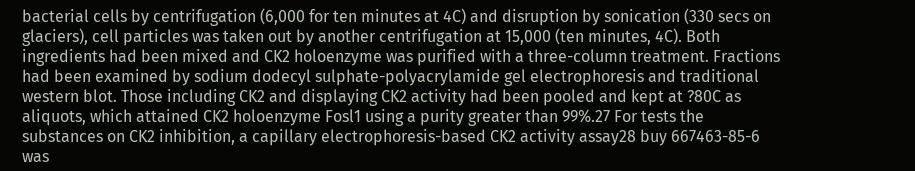bacterial cells by centrifugation (6,000 for ten minutes at 4C) and disruption by sonication (330 secs on glaciers), cell particles was taken out by another centrifugation at 15,000 (ten minutes, 4C). Both ingredients had been mixed and CK2 holoenzyme was purified with a three-column treatment. Fractions had been examined by sodium dodecyl sulphate-polyacrylamide gel electrophoresis and traditional western blot. Those including CK2 and displaying CK2 activity had been pooled and kept at ?80C as aliquots, which attained CK2 holoenzyme Fosl1 using a purity greater than 99%.27 For tests the substances on CK2 inhibition, a capillary electrophoresis-based CK2 activity assay28 buy 667463-85-6 was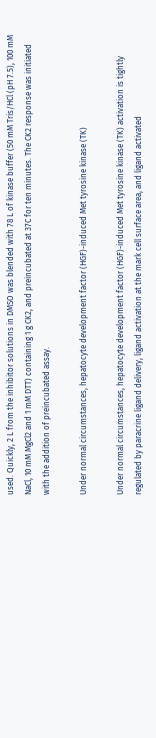used. Quickly, 2 L from the inhibitor solutions in DMSO was blended with 78 L of kinase buffer (50 mM Tris/HCl (pH 7.5), 100 mM NaCl, 10 mM MgCl2 and 1 mM DTT) containing 1 g CK2, and preincubated at 37C for ten minutes. The CK2 response was initiated with the addition of preincubated assay.

Under normal circumstances, hepatocyte development factor (HGF)-induced Met tyrosine kinase (TK)

Under normal circumstances, hepatocyte development factor (HGF)-induced Met tyrosine kinase (TK) activation is tightly regulated by paracrine ligand delivery, ligand activation at the mark cell surface area, and ligand activated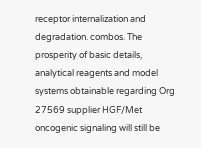receptor internalization and degradation. combos. The prosperity of basic details, analytical reagents and model systems obtainable regarding Org 27569 supplier HGF/Met oncogenic signaling will still be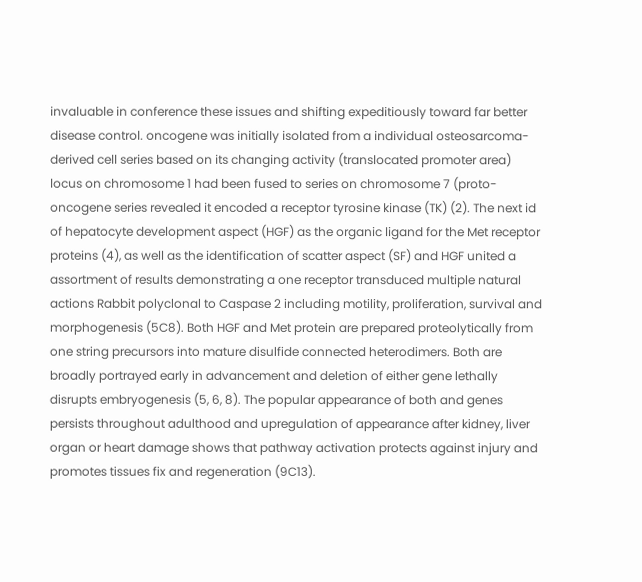invaluable in conference these issues and shifting expeditiously toward far better disease control. oncogene was initially isolated from a individual osteosarcoma-derived cell series based on its changing activity (translocated promoter area) locus on chromosome 1 had been fused to series on chromosome 7 (proto-oncogene series revealed it encoded a receptor tyrosine kinase (TK) (2). The next id of hepatocyte development aspect (HGF) as the organic ligand for the Met receptor proteins (4), as well as the identification of scatter aspect (SF) and HGF united a assortment of results demonstrating a one receptor transduced multiple natural actions Rabbit polyclonal to Caspase 2 including motility, proliferation, survival and morphogenesis (5C8). Both HGF and Met protein are prepared proteolytically from one string precursors into mature disulfide connected heterodimers. Both are broadly portrayed early in advancement and deletion of either gene lethally disrupts embryogenesis (5, 6, 8). The popular appearance of both and genes persists throughout adulthood and upregulation of appearance after kidney, liver organ or heart damage shows that pathway activation protects against injury and promotes tissues fix and regeneration (9C13).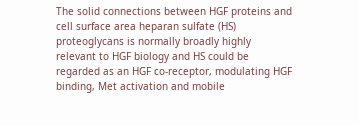The solid connections between HGF proteins and cell surface area heparan sulfate (HS) proteoglycans is normally broadly highly relevant to HGF biology and HS could be regarded as an HGF co-receptor, modulating HGF binding, Met activation and mobile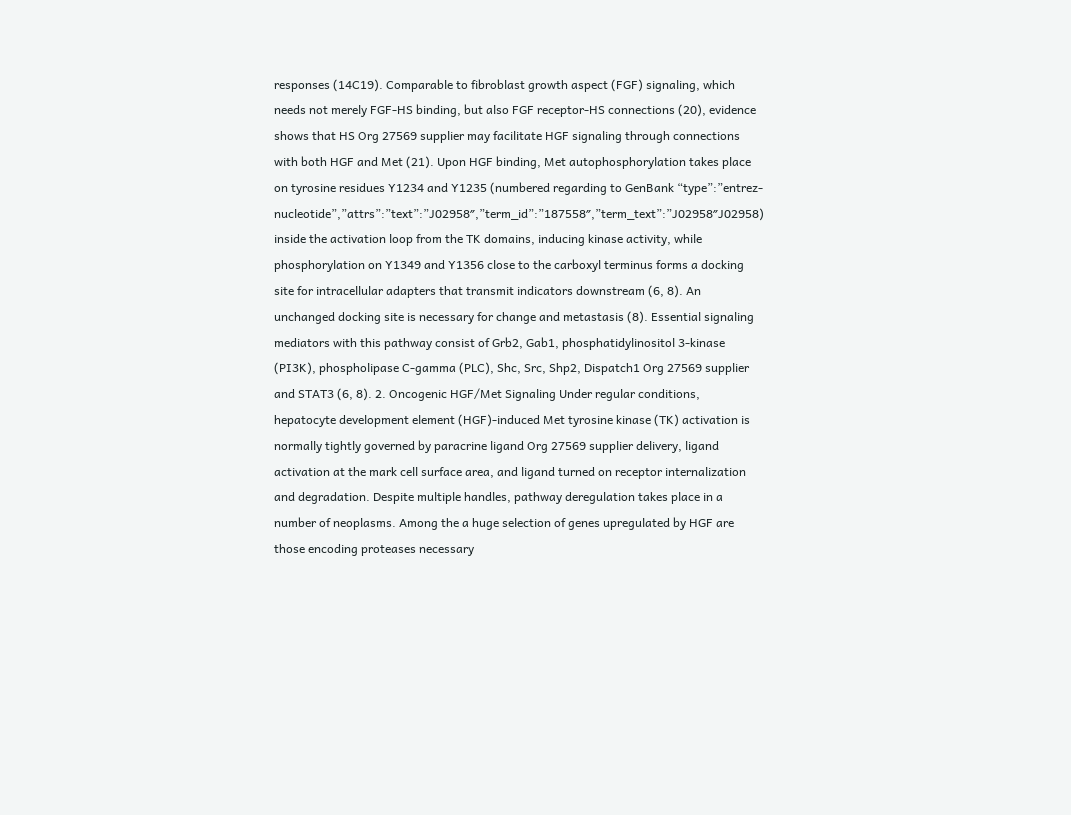responses (14C19). Comparable to fibroblast growth aspect (FGF) signaling, which needs not merely FGF-HS binding, but also FGF receptor-HS connections (20), evidence shows that HS Org 27569 supplier may facilitate HGF signaling through connections with both HGF and Met (21). Upon HGF binding, Met autophosphorylation takes place on tyrosine residues Y1234 and Y1235 (numbered regarding to GenBank “type”:”entrez-nucleotide”,”attrs”:”text”:”J02958″,”term_id”:”187558″,”term_text”:”J02958″J02958) inside the activation loop from the TK domains, inducing kinase activity, while phosphorylation on Y1349 and Y1356 close to the carboxyl terminus forms a docking site for intracellular adapters that transmit indicators downstream (6, 8). An unchanged docking site is necessary for change and metastasis (8). Essential signaling mediators with this pathway consist of Grb2, Gab1, phosphatidylinositol 3-kinase (PI3K), phospholipase C-gamma (PLC), Shc, Src, Shp2, Dispatch1 Org 27569 supplier and STAT3 (6, 8). 2. Oncogenic HGF/Met Signaling Under regular conditions, hepatocyte development element (HGF)-induced Met tyrosine kinase (TK) activation is normally tightly governed by paracrine ligand Org 27569 supplier delivery, ligand activation at the mark cell surface area, and ligand turned on receptor internalization and degradation. Despite multiple handles, pathway deregulation takes place in a number of neoplasms. Among the a huge selection of genes upregulated by HGF are those encoding proteases necessary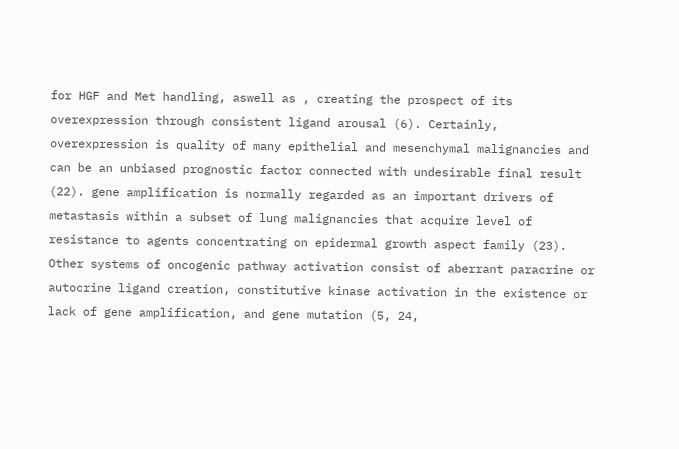for HGF and Met handling, aswell as , creating the prospect of its overexpression through consistent ligand arousal (6). Certainly, overexpression is quality of many epithelial and mesenchymal malignancies and can be an unbiased prognostic factor connected with undesirable final result (22). gene amplification is normally regarded as an important drivers of metastasis within a subset of lung malignancies that acquire level of resistance to agents concentrating on epidermal growth aspect family (23). Other systems of oncogenic pathway activation consist of aberrant paracrine or autocrine ligand creation, constitutive kinase activation in the existence or lack of gene amplification, and gene mutation (5, 24,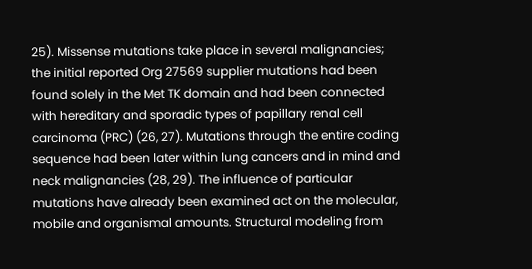25). Missense mutations take place in several malignancies; the initial reported Org 27569 supplier mutations had been found solely in the Met TK domain and had been connected with hereditary and sporadic types of papillary renal cell carcinoma (PRC) (26, 27). Mutations through the entire coding sequence had been later within lung cancers and in mind and neck malignancies (28, 29). The influence of particular mutations have already been examined act on the molecular, mobile and organismal amounts. Structural modeling from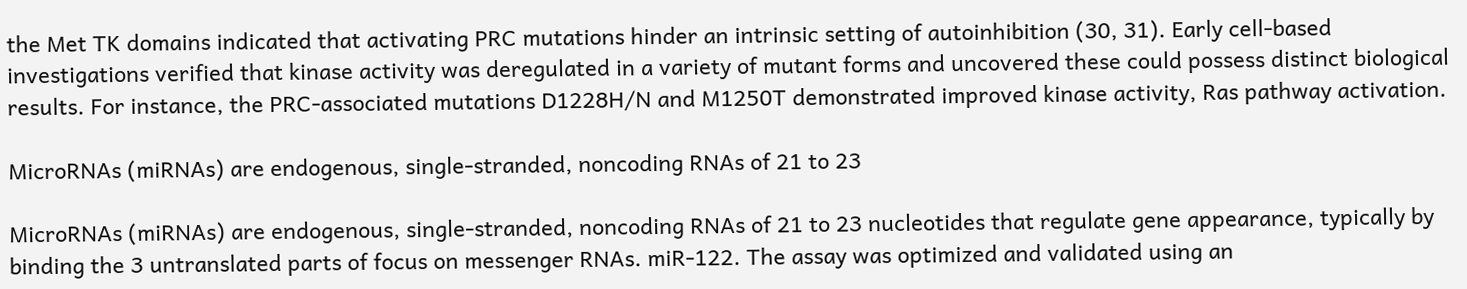the Met TK domains indicated that activating PRC mutations hinder an intrinsic setting of autoinhibition (30, 31). Early cell-based investigations verified that kinase activity was deregulated in a variety of mutant forms and uncovered these could possess distinct biological results. For instance, the PRC-associated mutations D1228H/N and M1250T demonstrated improved kinase activity, Ras pathway activation.

MicroRNAs (miRNAs) are endogenous, single-stranded, noncoding RNAs of 21 to 23

MicroRNAs (miRNAs) are endogenous, single-stranded, noncoding RNAs of 21 to 23 nucleotides that regulate gene appearance, typically by binding the 3 untranslated parts of focus on messenger RNAs. miR-122. The assay was optimized and validated using an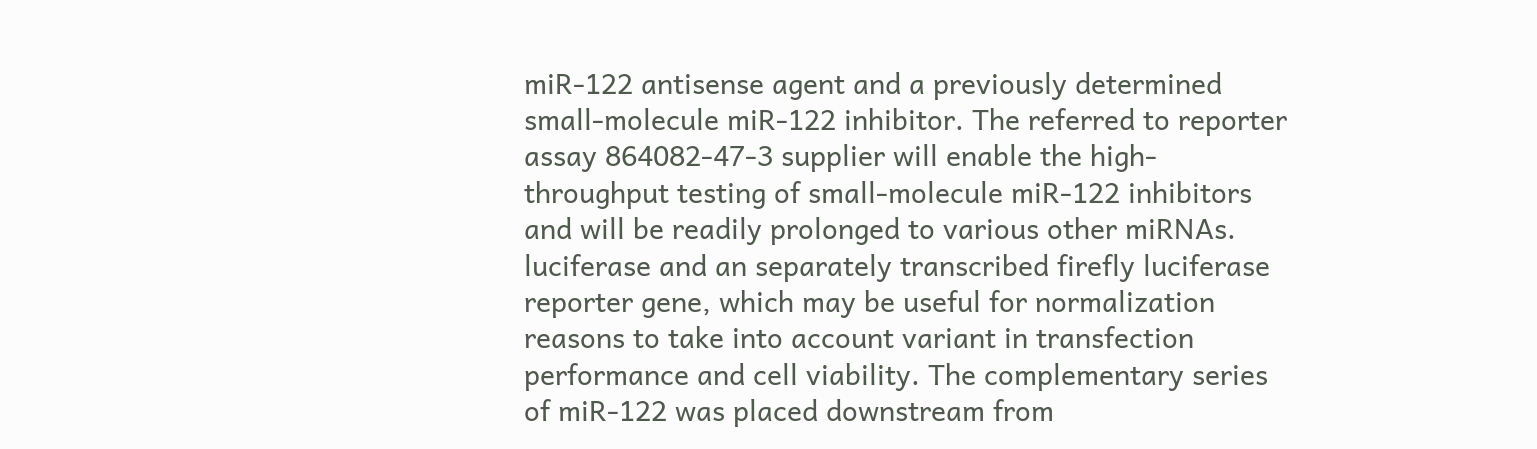miR-122 antisense agent and a previously determined small-molecule miR-122 inhibitor. The referred to reporter assay 864082-47-3 supplier will enable the high-throughput testing of small-molecule miR-122 inhibitors and will be readily prolonged to various other miRNAs. luciferase and an separately transcribed firefly luciferase reporter gene, which may be useful for normalization reasons to take into account variant in transfection performance and cell viability. The complementary series of miR-122 was placed downstream from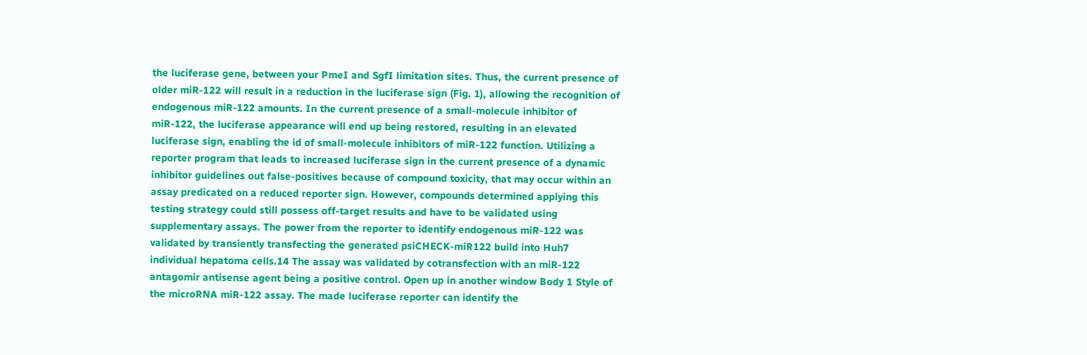the luciferase gene, between your PmeI and SgfI limitation sites. Thus, the current presence of older miR-122 will result in a reduction in the luciferase sign (Fig. 1), allowing the recognition of endogenous miR-122 amounts. In the current presence of a small-molecule inhibitor of miR-122, the luciferase appearance will end up being restored, resulting in an elevated luciferase sign, enabling the id of small-molecule inhibitors of miR-122 function. Utilizing a reporter program that leads to increased luciferase sign in the current presence of a dynamic inhibitor guidelines out false-positives because of compound toxicity, that may occur within an assay predicated on a reduced reporter sign. However, compounds determined applying this testing strategy could still possess off-target results and have to be validated using supplementary assays. The power from the reporter to identify endogenous miR-122 was validated by transiently transfecting the generated psiCHECK-miR122 build into Huh7 individual hepatoma cells.14 The assay was validated by cotransfection with an miR-122 antagomir antisense agent being a positive control. Open up in another window Body 1 Style of the microRNA miR-122 assay. The made luciferase reporter can identify the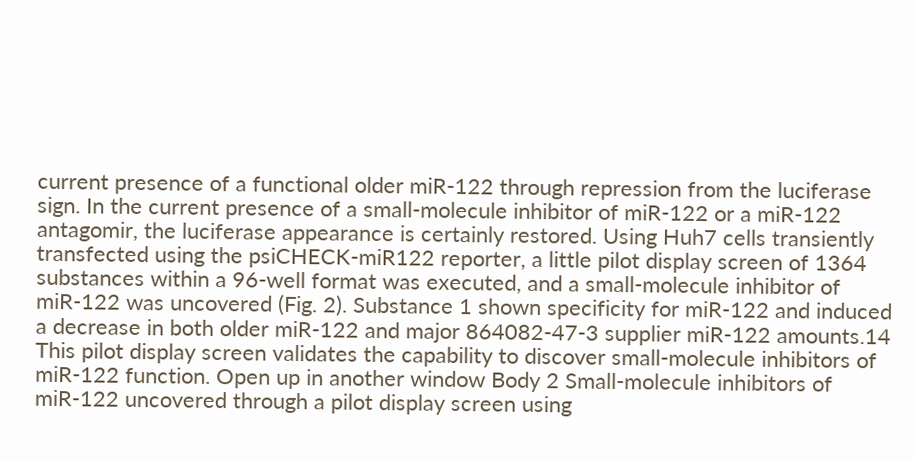current presence of a functional older miR-122 through repression from the luciferase sign. In the current presence of a small-molecule inhibitor of miR-122 or a miR-122 antagomir, the luciferase appearance is certainly restored. Using Huh7 cells transiently transfected using the psiCHECK-miR122 reporter, a little pilot display screen of 1364 substances within a 96-well format was executed, and a small-molecule inhibitor of miR-122 was uncovered (Fig. 2). Substance 1 shown specificity for miR-122 and induced a decrease in both older miR-122 and major 864082-47-3 supplier miR-122 amounts.14 This pilot display screen validates the capability to discover small-molecule inhibitors of miR-122 function. Open up in another window Body 2 Small-molecule inhibitors of miR-122 uncovered through a pilot display screen using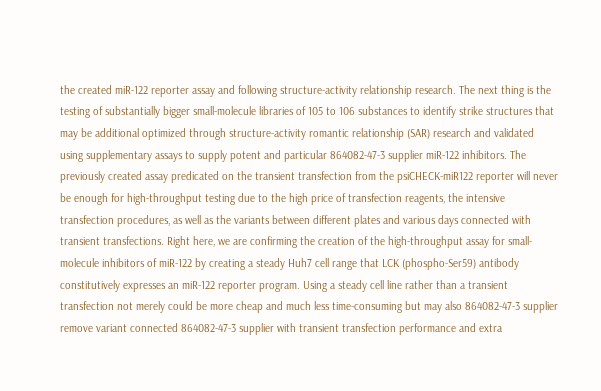the created miR-122 reporter assay and following structure-activity relationship research. The next thing is the testing of substantially bigger small-molecule libraries of 105 to 106 substances to identify strike structures that may be additional optimized through structure-activity romantic relationship (SAR) research and validated using supplementary assays to supply potent and particular 864082-47-3 supplier miR-122 inhibitors. The previously created assay predicated on the transient transfection from the psiCHECK-miR122 reporter will never be enough for high-throughput testing due to the high price of transfection reagents, the intensive transfection procedures, as well as the variants between different plates and various days connected with transient transfections. Right here, we are confirming the creation of the high-throughput assay for small-molecule inhibitors of miR-122 by creating a steady Huh7 cell range that LCK (phospho-Ser59) antibody constitutively expresses an miR-122 reporter program. Using a steady cell line rather than a transient transfection not merely could be more cheap and much less time-consuming but may also 864082-47-3 supplier remove variant connected 864082-47-3 supplier with transient transfection performance and extra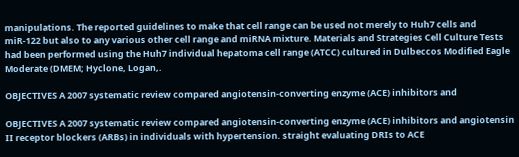manipulations. The reported guidelines to make that cell range can be used not merely to Huh7 cells and miR-122 but also to any various other cell range and miRNA mixture. Materials and Strategies Cell Culture Tests had been performed using the Huh7 individual hepatoma cell range (ATCC) cultured in Dulbeccos Modified Eagle Moderate (DMEM; Hyclone, Logan,.

OBJECTIVES A 2007 systematic review compared angiotensin-converting enzyme (ACE) inhibitors and

OBJECTIVES A 2007 systematic review compared angiotensin-converting enzyme (ACE) inhibitors and angiotensin II receptor blockers (ARBs) in individuals with hypertension. straight evaluating DRIs to ACE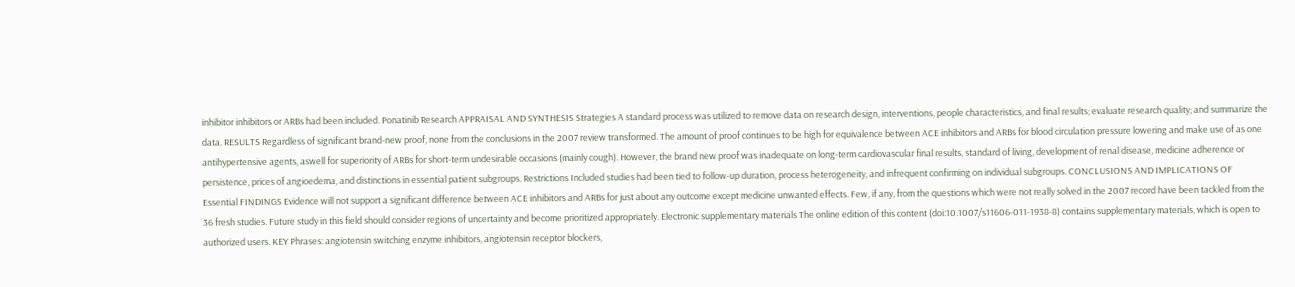inhibitor inhibitors or ARBs had been included. Ponatinib Research APPRAISAL AND SYNTHESIS Strategies A standard process was utilized to remove data on research design, interventions, people characteristics, and final results; evaluate research quality; and summarize the data. RESULTS Regardless of significant brand-new proof, none from the conclusions in the 2007 review transformed. The amount of proof continues to be high for equivalence between ACE inhibitors and ARBs for blood circulation pressure lowering and make use of as one antihypertensive agents, aswell for superiority of ARBs for short-term undesirable occasions (mainly cough). However, the brand new proof was inadequate on long-term cardiovascular final results, standard of living, development of renal disease, medicine adherence or persistence, prices of angioedema, and distinctions in essential patient subgroups. Restrictions Included studies had been tied to follow-up duration, process heterogeneity, and infrequent confirming on individual subgroups. CONCLUSIONS AND IMPLICATIONS OF Essential FINDINGS Evidence will not support a significant difference between ACE inhibitors and ARBs for just about any outcome except medicine unwanted effects. Few, if any, from the questions which were not really solved in the 2007 record have been tackled from the 36 fresh studies. Future study in this field should consider regions of uncertainty and become prioritized appropriately. Electronic supplementary materials The online edition of this content (doi:10.1007/s11606-011-1938-8) contains supplementary materials, which is open to authorized users. KEY Phrases: angiotensin switching enzyme inhibitors, angiotensin receptor blockers,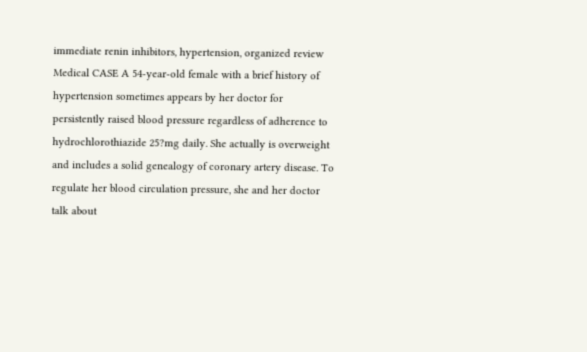immediate renin inhibitors, hypertension, organized review Medical CASE A 54-year-old female with a brief history of hypertension sometimes appears by her doctor for persistently raised blood pressure regardless of adherence to hydrochlorothiazide 25?mg daily. She actually is overweight and includes a solid genealogy of coronary artery disease. To regulate her blood circulation pressure, she and her doctor talk about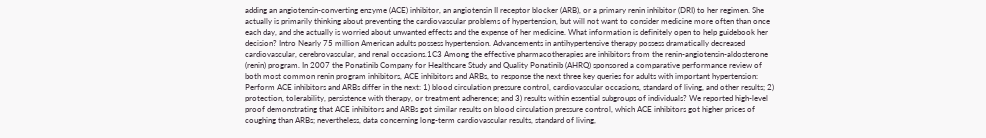adding an angiotensin-converting enzyme (ACE) inhibitor, an angiotensin II receptor blocker (ARB), or a primary renin inhibitor (DRI) to her regimen. She actually is primarily thinking about preventing the cardiovascular problems of hypertension, but will not want to consider medicine more often than once each day, and she actually is worried about unwanted effects and the expense of her medicine. What information is definitely open to help guidebook her decision? Intro Nearly 75 million American adults possess hypertension. Advancements in antihypertensive therapy possess dramatically decreased cardiovascular, cerebrovascular, and renal occasions.1C3 Among the effective pharmacotherapies are inhibitors from the renin-angiotensin-aldosterone (renin) program. In 2007 the Ponatinib Company for Healthcare Study and Quality Ponatinib (AHRQ) sponsored a comparative performance review of both most common renin program inhibitors, ACE inhibitors and ARBs, to response the next three key queries for adults with important hypertension: Perform ACE inhibitors and ARBs differ in the next: 1) blood circulation pressure control, cardiovascular occasions, standard of living, and other results; 2) protection, tolerability, persistence with therapy, or treatment adherence; and 3) results within essential subgroups of individuals? We reported high-level proof demonstrating that ACE inhibitors and ARBs got similar results on blood circulation pressure control, which ACE inhibitors got higher prices of coughing than ARBs; nevertheless, data concerning long-term cardiovascular results, standard of living,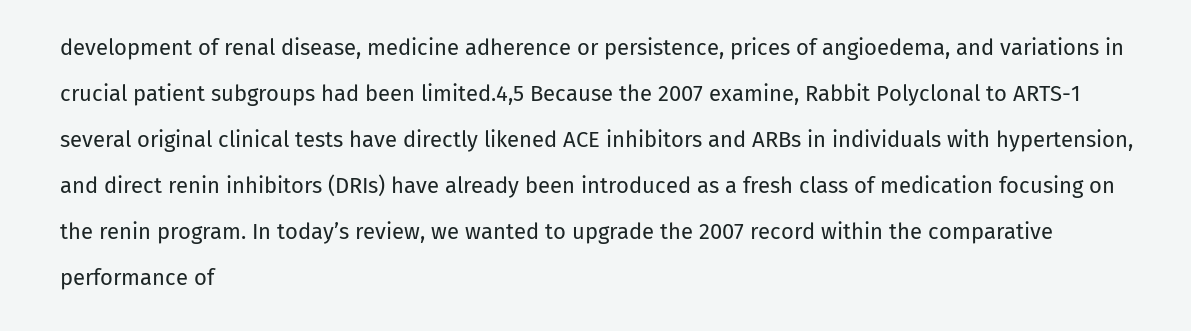development of renal disease, medicine adherence or persistence, prices of angioedema, and variations in crucial patient subgroups had been limited.4,5 Because the 2007 examine, Rabbit Polyclonal to ARTS-1 several original clinical tests have directly likened ACE inhibitors and ARBs in individuals with hypertension, and direct renin inhibitors (DRIs) have already been introduced as a fresh class of medication focusing on the renin program. In today’s review, we wanted to upgrade the 2007 record within the comparative performance of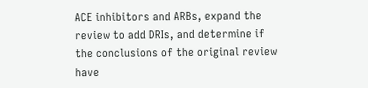ACE inhibitors and ARBs, expand the review to add DRIs, and determine if the conclusions of the original review have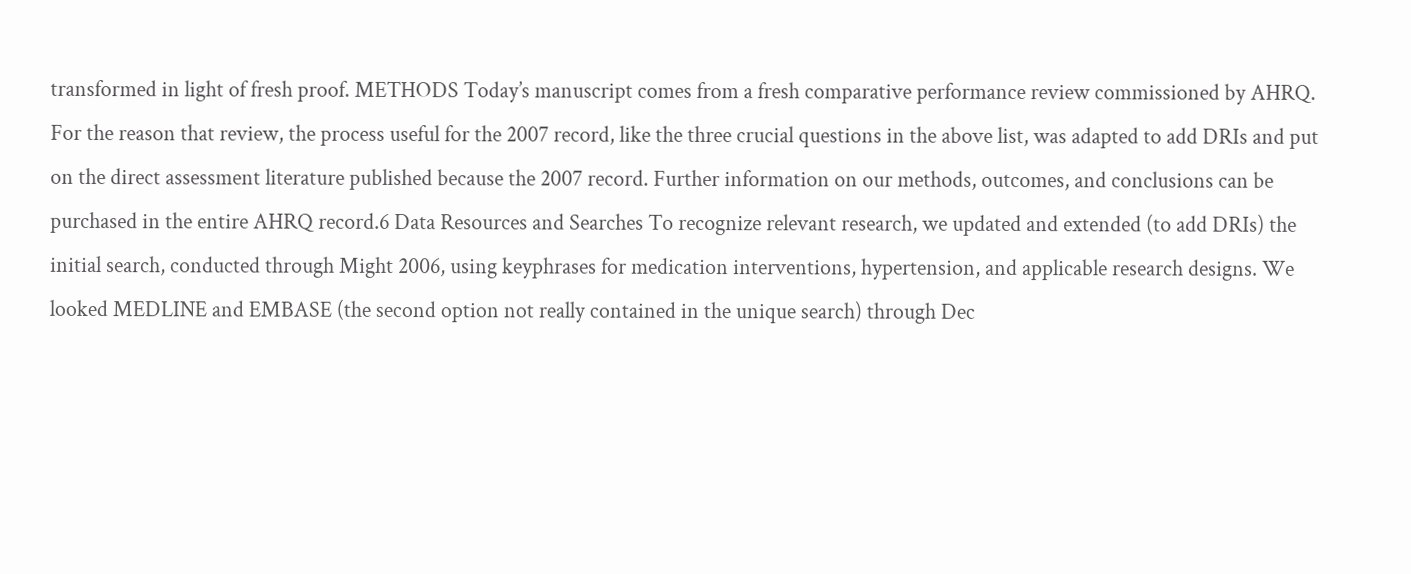transformed in light of fresh proof. METHODS Today’s manuscript comes from a fresh comparative performance review commissioned by AHRQ. For the reason that review, the process useful for the 2007 record, like the three crucial questions in the above list, was adapted to add DRIs and put on the direct assessment literature published because the 2007 record. Further information on our methods, outcomes, and conclusions can be purchased in the entire AHRQ record.6 Data Resources and Searches To recognize relevant research, we updated and extended (to add DRIs) the initial search, conducted through Might 2006, using keyphrases for medication interventions, hypertension, and applicable research designs. We looked MEDLINE and EMBASE (the second option not really contained in the unique search) through Dec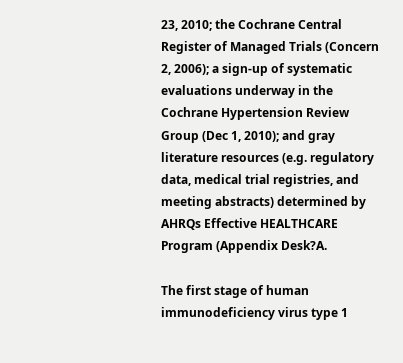23, 2010; the Cochrane Central Register of Managed Trials (Concern 2, 2006); a sign-up of systematic evaluations underway in the Cochrane Hypertension Review Group (Dec 1, 2010); and gray literature resources (e.g. regulatory data, medical trial registries, and meeting abstracts) determined by AHRQs Effective HEALTHCARE Program (Appendix Desk?A.

The first stage of human immunodeficiency virus type 1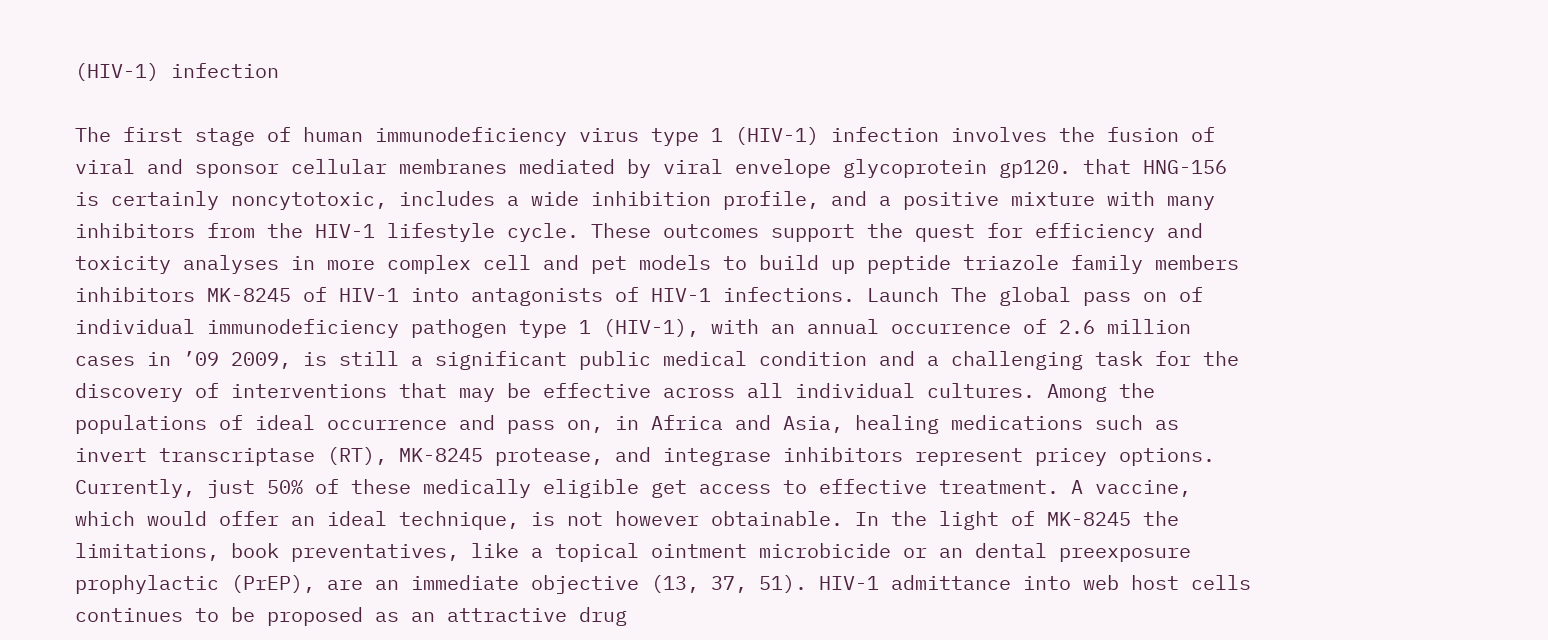(HIV-1) infection

The first stage of human immunodeficiency virus type 1 (HIV-1) infection involves the fusion of viral and sponsor cellular membranes mediated by viral envelope glycoprotein gp120. that HNG-156 is certainly noncytotoxic, includes a wide inhibition profile, and a positive mixture with many inhibitors from the HIV-1 lifestyle cycle. These outcomes support the quest for efficiency and toxicity analyses in more complex cell and pet models to build up peptide triazole family members inhibitors MK-8245 of HIV-1 into antagonists of HIV-1 infections. Launch The global pass on of individual immunodeficiency pathogen type 1 (HIV-1), with an annual occurrence of 2.6 million cases in ’09 2009, is still a significant public medical condition and a challenging task for the discovery of interventions that may be effective across all individual cultures. Among the populations of ideal occurrence and pass on, in Africa and Asia, healing medications such as invert transcriptase (RT), MK-8245 protease, and integrase inhibitors represent pricey options. Currently, just 50% of these medically eligible get access to effective treatment. A vaccine, which would offer an ideal technique, is not however obtainable. In the light of MK-8245 the limitations, book preventatives, like a topical ointment microbicide or an dental preexposure prophylactic (PrEP), are an immediate objective (13, 37, 51). HIV-1 admittance into web host cells continues to be proposed as an attractive drug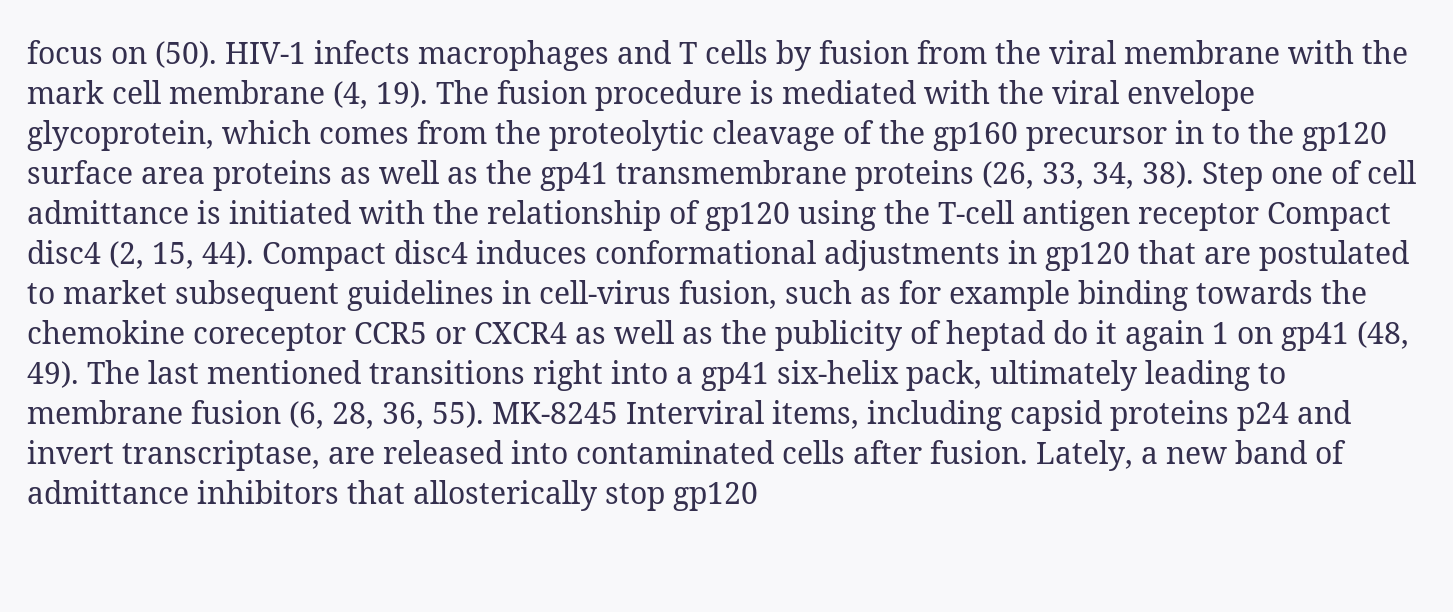focus on (50). HIV-1 infects macrophages and T cells by fusion from the viral membrane with the mark cell membrane (4, 19). The fusion procedure is mediated with the viral envelope glycoprotein, which comes from the proteolytic cleavage of the gp160 precursor in to the gp120 surface area proteins as well as the gp41 transmembrane proteins (26, 33, 34, 38). Step one of cell admittance is initiated with the relationship of gp120 using the T-cell antigen receptor Compact disc4 (2, 15, 44). Compact disc4 induces conformational adjustments in gp120 that are postulated to market subsequent guidelines in cell-virus fusion, such as for example binding towards the chemokine coreceptor CCR5 or CXCR4 as well as the publicity of heptad do it again 1 on gp41 (48, 49). The last mentioned transitions right into a gp41 six-helix pack, ultimately leading to membrane fusion (6, 28, 36, 55). MK-8245 Interviral items, including capsid proteins p24 and invert transcriptase, are released into contaminated cells after fusion. Lately, a new band of admittance inhibitors that allosterically stop gp120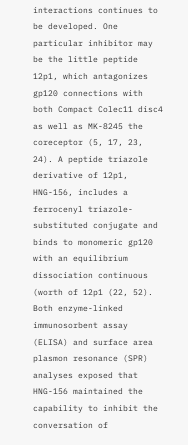interactions continues to be developed. One particular inhibitor may be the little peptide 12p1, which antagonizes gp120 connections with both Compact Colec11 disc4 as well as MK-8245 the coreceptor (5, 17, 23, 24). A peptide triazole derivative of 12p1, HNG-156, includes a ferrocenyl triazole-substituted conjugate and binds to monomeric gp120 with an equilibrium dissociation continuous (worth of 12p1 (22, 52). Both enzyme-linked immunosorbent assay (ELISA) and surface area plasmon resonance (SPR) analyses exposed that HNG-156 maintained the capability to inhibit the conversation of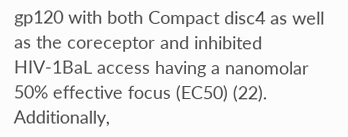gp120 with both Compact disc4 as well as the coreceptor and inhibited HIV-1BaL access having a nanomolar 50% effective focus (EC50) (22). Additionally,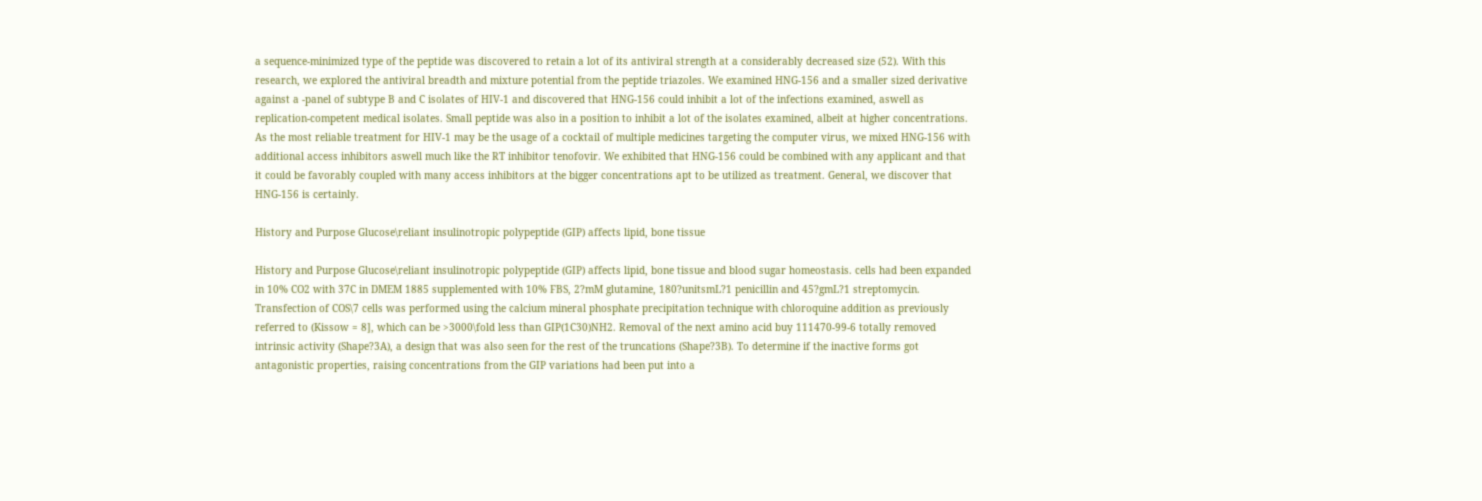a sequence-minimized type of the peptide was discovered to retain a lot of its antiviral strength at a considerably decreased size (52). With this research, we explored the antiviral breadth and mixture potential from the peptide triazoles. We examined HNG-156 and a smaller sized derivative against a -panel of subtype B and C isolates of HIV-1 and discovered that HNG-156 could inhibit a lot of the infections examined, aswell as replication-competent medical isolates. Small peptide was also in a position to inhibit a lot of the isolates examined, albeit at higher concentrations. As the most reliable treatment for HIV-1 may be the usage of a cocktail of multiple medicines targeting the computer virus, we mixed HNG-156 with additional access inhibitors aswell much like the RT inhibitor tenofovir. We exhibited that HNG-156 could be combined with any applicant and that it could be favorably coupled with many access inhibitors at the bigger concentrations apt to be utilized as treatment. General, we discover that HNG-156 is certainly.

History and Purpose Glucose\reliant insulinotropic polypeptide (GIP) affects lipid, bone tissue

History and Purpose Glucose\reliant insulinotropic polypeptide (GIP) affects lipid, bone tissue and blood sugar homeostasis. cells had been expanded in 10% CO2 with 37C in DMEM 1885 supplemented with 10% FBS, 2?mM glutamine, 180?unitsmL?1 penicillin and 45?gmL?1 streptomycin. Transfection of COS\7 cells was performed using the calcium mineral phosphate precipitation technique with chloroquine addition as previously referred to (Kissow = 8], which can be >3000\fold less than GIP(1C30)NH2. Removal of the next amino acid buy 111470-99-6 totally removed intrinsic activity (Shape?3A), a design that was also seen for the rest of the truncations (Shape?3B). To determine if the inactive forms got antagonistic properties, raising concentrations from the GIP variations had been put into a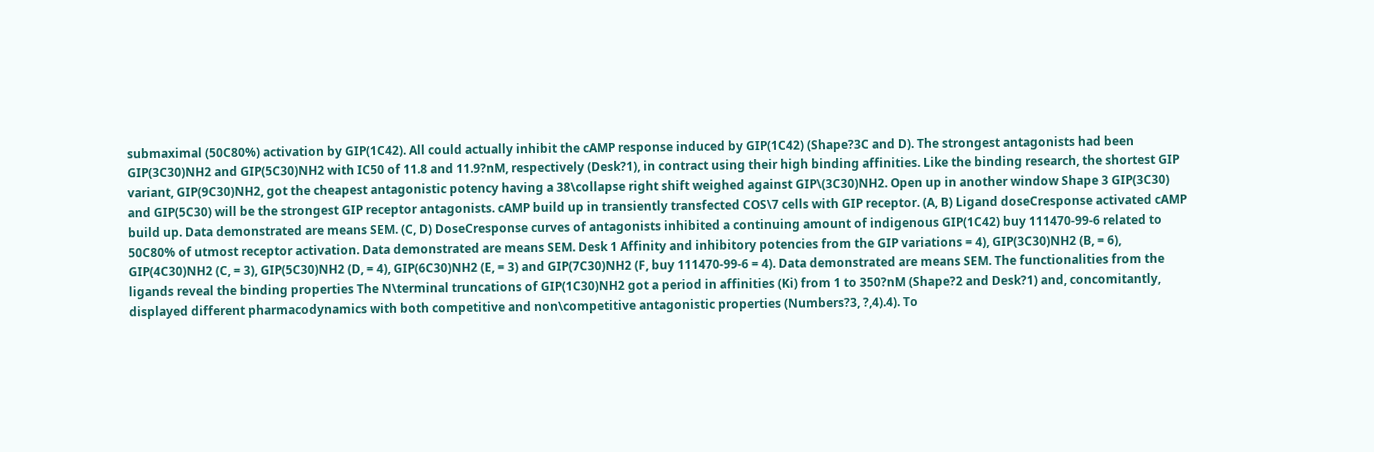submaximal (50C80%) activation by GIP(1C42). All could actually inhibit the cAMP response induced by GIP(1C42) (Shape?3C and D). The strongest antagonists had been GIP(3C30)NH2 and GIP(5C30)NH2 with IC50 of 11.8 and 11.9?nM, respectively (Desk?1), in contract using their high binding affinities. Like the binding research, the shortest GIP variant, GIP(9C30)NH2, got the cheapest antagonistic potency having a 38\collapse right shift weighed against GIP\(3C30)NH2. Open up in another window Shape 3 GIP(3C30) and GIP(5C30) will be the strongest GIP receptor antagonists. cAMP build up in transiently transfected COS\7 cells with GIP receptor. (A, B) Ligand doseCresponse activated cAMP build up. Data demonstrated are means SEM. (C, D) DoseCresponse curves of antagonists inhibited a continuing amount of indigenous GIP(1C42) buy 111470-99-6 related to 50C80% of utmost receptor activation. Data demonstrated are means SEM. Desk 1 Affinity and inhibitory potencies from the GIP variations = 4), GIP(3C30)NH2 (B, = 6), GIP(4C30)NH2 (C, = 3), GIP(5C30)NH2 (D, = 4), GIP(6C30)NH2 (E, = 3) and GIP(7C30)NH2 (F, buy 111470-99-6 = 4). Data demonstrated are means SEM. The functionalities from the ligands reveal the binding properties The N\terminal truncations of GIP(1C30)NH2 got a period in affinities (Ki) from 1 to 350?nM (Shape?2 and Desk?1) and, concomitantly, displayed different pharmacodynamics with both competitive and non\competitive antagonistic properties (Numbers?3, ?,4).4). To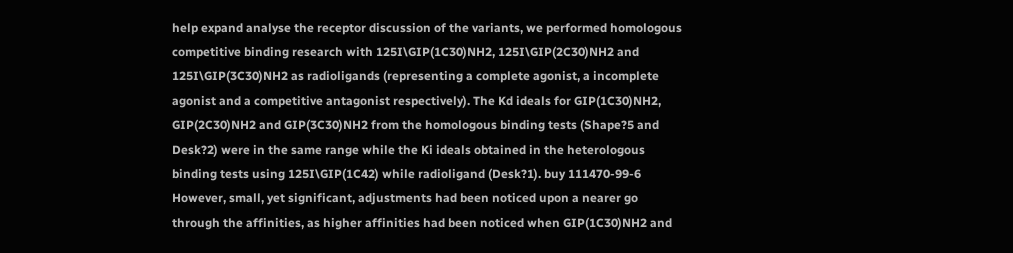help expand analyse the receptor discussion of the variants, we performed homologous competitive binding research with 125I\GIP(1C30)NH2, 125I\GIP(2C30)NH2 and 125I\GIP(3C30)NH2 as radioligands (representing a complete agonist, a incomplete agonist and a competitive antagonist respectively). The Kd ideals for GIP(1C30)NH2, GIP(2C30)NH2 and GIP(3C30)NH2 from the homologous binding tests (Shape?5 and Desk?2) were in the same range while the Ki ideals obtained in the heterologous binding tests using 125I\GIP(1C42) while radioligand (Desk?1). buy 111470-99-6 However, small, yet significant, adjustments had been noticed upon a nearer go through the affinities, as higher affinities had been noticed when GIP(1C30)NH2 and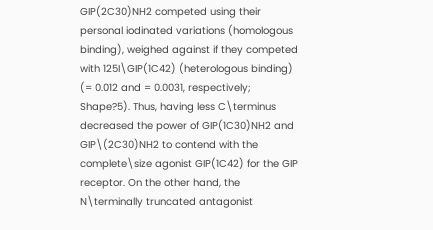GIP(2C30)NH2 competed using their personal iodinated variations (homologous binding), weighed against if they competed with 125I\GIP(1C42) (heterologous binding) (= 0.012 and = 0.0031, respectively; Shape?5). Thus, having less C\terminus decreased the power of GIP(1C30)NH2 and GIP\(2C30)NH2 to contend with the complete\size agonist GIP(1C42) for the GIP receptor. On the other hand, the N\terminally truncated antagonist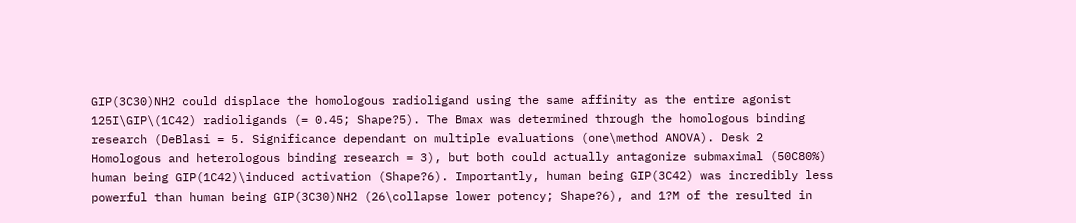GIP(3C30)NH2 could displace the homologous radioligand using the same affinity as the entire agonist 125I\GIP\(1C42) radioligands (= 0.45; Shape?5). The Bmax was determined through the homologous binding research (DeBlasi = 5. Significance dependant on multiple evaluations (one\method ANOVA). Desk 2 Homologous and heterologous binding research = 3), but both could actually antagonize submaximal (50C80%) human being GIP(1C42)\induced activation (Shape?6). Importantly, human being GIP(3C42) was incredibly less powerful than human being GIP(3C30)NH2 (26\collapse lower potency; Shape?6), and 1?M of the resulted in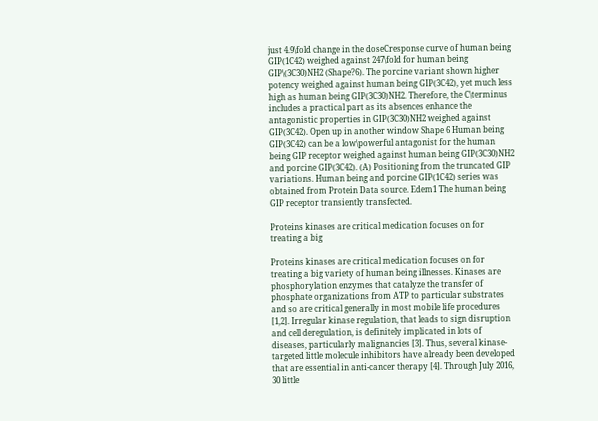just 4.9\fold change in the doseCresponse curve of human being GIP(1C42) weighed against 247\fold for human being GIP\(3C30)NH2 (Shape?6). The porcine variant shown higher potency weighed against human being GIP(3C42), yet much less high as human being GIP(3C30)NH2. Therefore, the C\terminus includes a practical part as its absences enhance the antagonistic properties in GIP(3C30)NH2 weighed against GIP(3C42). Open up in another window Shape 6 Human being GIP(3C42) can be a low\powerful antagonist for the human being GIP receptor weighed against human being GIP(3C30)NH2 and porcine GIP(3C42). (A) Positioning from the truncated GIP variations. Human being and porcine GIP(1C42) series was obtained from Protein Data source. Edem1 The human being GIP receptor transiently transfected.

Proteins kinases are critical medication focuses on for treating a big

Proteins kinases are critical medication focuses on for treating a big variety of human being illnesses. Kinases are phosphorylation enzymes that catalyze the transfer of phosphate organizations from ATP to particular substrates and so are critical generally in most mobile life procedures [1,2]. Irregular kinase regulation, that leads to sign disruption and cell deregulation, is definitely implicated in lots of diseases, particularly malignancies [3]. Thus, several kinase-targeted little molecule inhibitors have already been developed that are essential in anti-cancer therapy [4]. Through July 2016, 30 little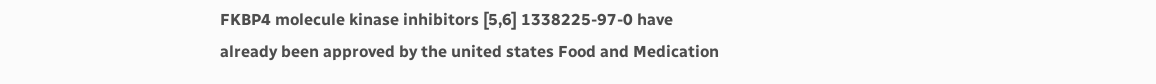FKBP4 molecule kinase inhibitors [5,6] 1338225-97-0 have already been approved by the united states Food and Medication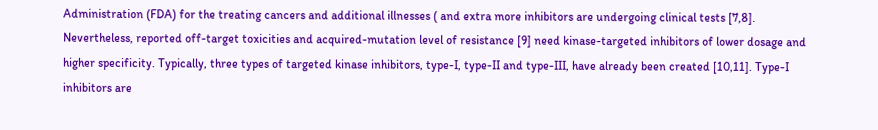Administration (FDA) for the treating cancers and additional illnesses ( and extra more inhibitors are undergoing clinical tests [7,8]. Nevertheless, reported off-target toxicities and acquired-mutation level of resistance [9] need kinase-targeted inhibitors of lower dosage and higher specificity. Typically, three types of targeted kinase inhibitors, type-I, type-II and type-III, have already been created [10,11]. Type-I inhibitors are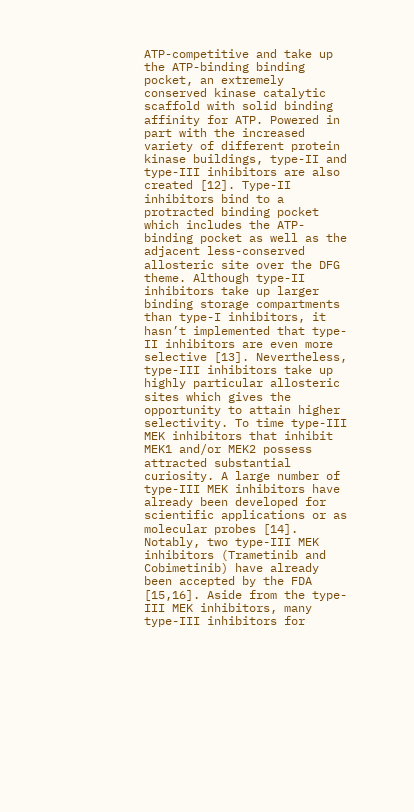ATP-competitive and take up the ATP-binding binding pocket, an extremely conserved kinase catalytic scaffold with solid binding affinity for ATP. Powered in part with the increased variety of different protein kinase buildings, type-II and type-III inhibitors are also created [12]. Type-II inhibitors bind to a protracted binding pocket which includes the ATP-binding pocket as well as the adjacent less-conserved allosteric site over the DFG theme. Although type-II inhibitors take up larger binding storage compartments than type-I inhibitors, it hasn’t implemented that type-II inhibitors are even more selective [13]. Nevertheless, type-III inhibitors take up highly particular allosteric sites which gives the opportunity to attain higher selectivity. To time type-III MEK inhibitors that inhibit MEK1 and/or MEK2 possess attracted substantial curiosity. A large number of type-III MEK inhibitors have already been developed for scientific applications or as molecular probes [14]. Notably, two type-III MEK inhibitors (Trametinib and Cobimetinib) have already been accepted by the FDA [15,16]. Aside from the type-III MEK inhibitors, many type-III inhibitors for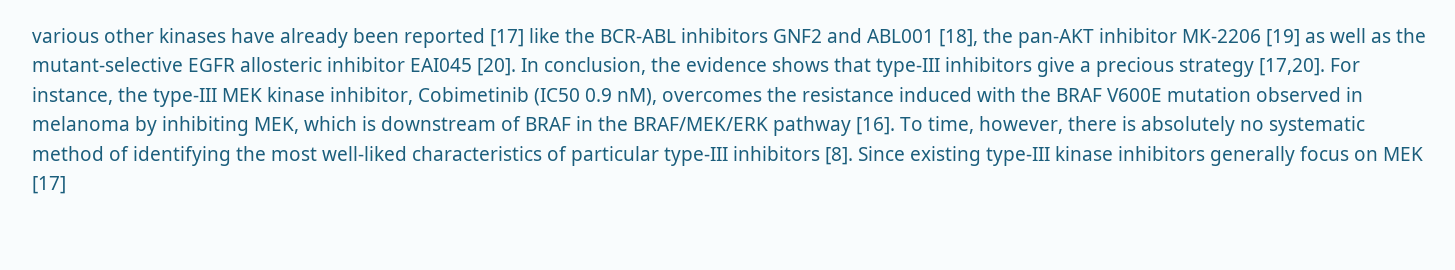various other kinases have already been reported [17] like the BCR-ABL inhibitors GNF2 and ABL001 [18], the pan-AKT inhibitor MK-2206 [19] as well as the mutant-selective EGFR allosteric inhibitor EAI045 [20]. In conclusion, the evidence shows that type-III inhibitors give a precious strategy [17,20]. For instance, the type-III MEK kinase inhibitor, Cobimetinib (IC50 0.9 nM), overcomes the resistance induced with the BRAF V600E mutation observed in melanoma by inhibiting MEK, which is downstream of BRAF in the BRAF/MEK/ERK pathway [16]. To time, however, there is absolutely no systematic method of identifying the most well-liked characteristics of particular type-III inhibitors [8]. Since existing type-III kinase inhibitors generally focus on MEK [17]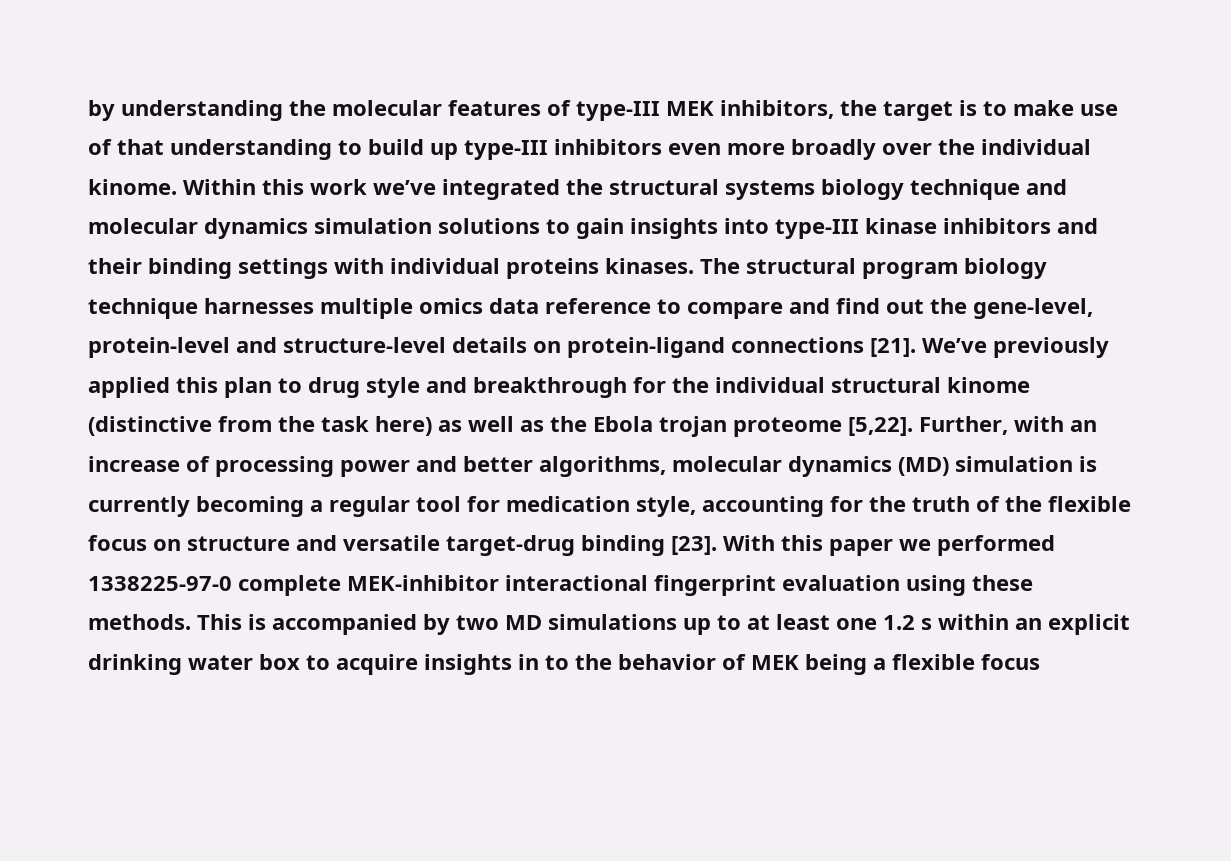by understanding the molecular features of type-III MEK inhibitors, the target is to make use of that understanding to build up type-III inhibitors even more broadly over the individual kinome. Within this work we’ve integrated the structural systems biology technique and molecular dynamics simulation solutions to gain insights into type-III kinase inhibitors and their binding settings with individual proteins kinases. The structural program biology technique harnesses multiple omics data reference to compare and find out the gene-level, protein-level and structure-level details on protein-ligand connections [21]. We’ve previously applied this plan to drug style and breakthrough for the individual structural kinome (distinctive from the task here) as well as the Ebola trojan proteome [5,22]. Further, with an increase of processing power and better algorithms, molecular dynamics (MD) simulation is currently becoming a regular tool for medication style, accounting for the truth of the flexible focus on structure and versatile target-drug binding [23]. With this paper we performed 1338225-97-0 complete MEK-inhibitor interactional fingerprint evaluation using these methods. This is accompanied by two MD simulations up to at least one 1.2 s within an explicit drinking water box to acquire insights in to the behavior of MEK being a flexible focus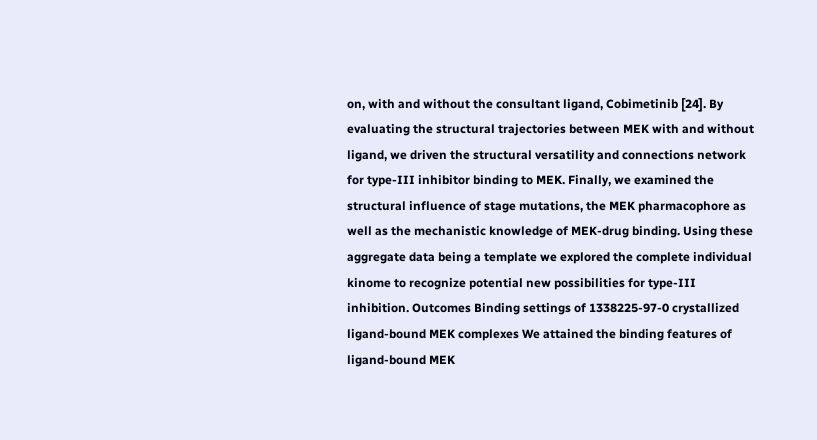on, with and without the consultant ligand, Cobimetinib [24]. By evaluating the structural trajectories between MEK with and without ligand, we driven the structural versatility and connections network for type-III inhibitor binding to MEK. Finally, we examined the structural influence of stage mutations, the MEK pharmacophore as well as the mechanistic knowledge of MEK-drug binding. Using these aggregate data being a template we explored the complete individual kinome to recognize potential new possibilities for type-III inhibition. Outcomes Binding settings of 1338225-97-0 crystallized ligand-bound MEK complexes We attained the binding features of ligand-bound MEK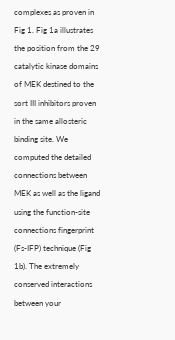complexes as proven in Fig 1. Fig 1a illustrates the position from the 29 catalytic kinase domains of MEK destined to the sort III inhibitors proven in the same allosteric binding site. We computed the detailed connections between MEK as well as the ligand using the function-site connections fingerprint (Fs-IFP) technique (Fig 1b). The extremely conserved interactions between your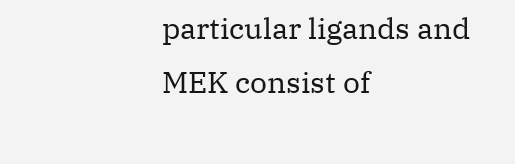particular ligands and MEK consist of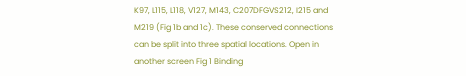K97, L115, L118, V127, M143, C207DFGVS212, I215 and M219 (Fig 1b and 1c). These conserved connections can be split into three spatial locations. Open in another screen Fig 1 Binding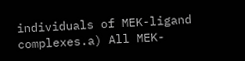individuals of MEK-ligand complexes.a) All MEK-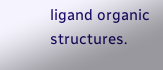ligand organic structures.